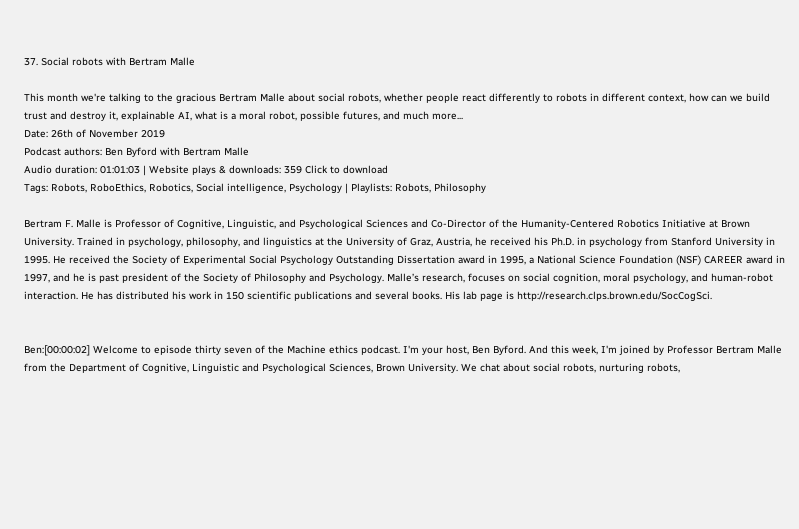37. Social robots with Bertram Malle

This month we're talking to the gracious Bertram Malle about social robots, whether people react differently to robots in different context, how can we build trust and destroy it, explainable AI, what is a moral robot, possible futures, and much more...
Date: 26th of November 2019
Podcast authors: Ben Byford with Bertram Malle
Audio duration: 01:01:03 | Website plays & downloads: 359 Click to download
Tags: Robots, RoboEthics, Robotics, Social intelligence, Psychology | Playlists: Robots, Philosophy

Bertram F. Malle is Professor of Cognitive, Linguistic, and Psychological Sciences and Co-Director of the Humanity-Centered Robotics Initiative at Brown University. Trained in psychology, philosophy, and linguistics at the University of Graz, Austria, he received his Ph.D. in psychology from Stanford University in 1995. He received the Society of Experimental Social Psychology Outstanding Dissertation award in 1995, a National Science Foundation (NSF) CAREER award in 1997, and he is past president of the Society of Philosophy and Psychology. Malle’s research, focuses on social cognition, moral psychology, and human-robot interaction. He has distributed his work in 150 scientific publications and several books. His lab page is http://research.clps.brown.edu/SocCogSci.


Ben:[00:00:02] Welcome to episode thirty seven of the Machine ethics podcast. I'm your host, Ben Byford. And this week, I'm joined by Professor Bertram Malle from the Department of Cognitive, Linguistic and Psychological Sciences, Brown University. We chat about social robots, nurturing robots,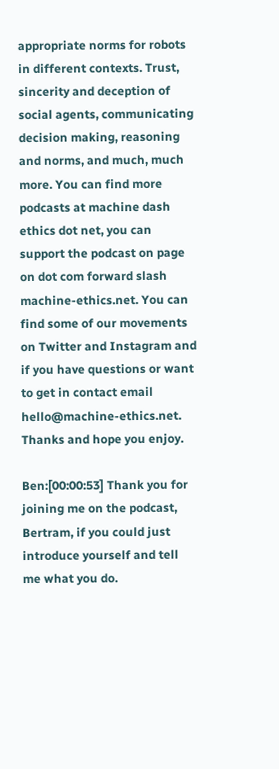appropriate norms for robots in different contexts. Trust, sincerity and deception of social agents, communicating decision making, reasoning and norms, and much, much more. You can find more podcasts at machine dash ethics dot net, you can support the podcast on page on dot com forward slash machine-ethics.net. You can find some of our movements on Twitter and Instagram and if you have questions or want to get in contact email hello@machine-ethics.net. Thanks and hope you enjoy.

Ben:[00:00:53] Thank you for joining me on the podcast, Bertram, if you could just introduce yourself and tell me what you do.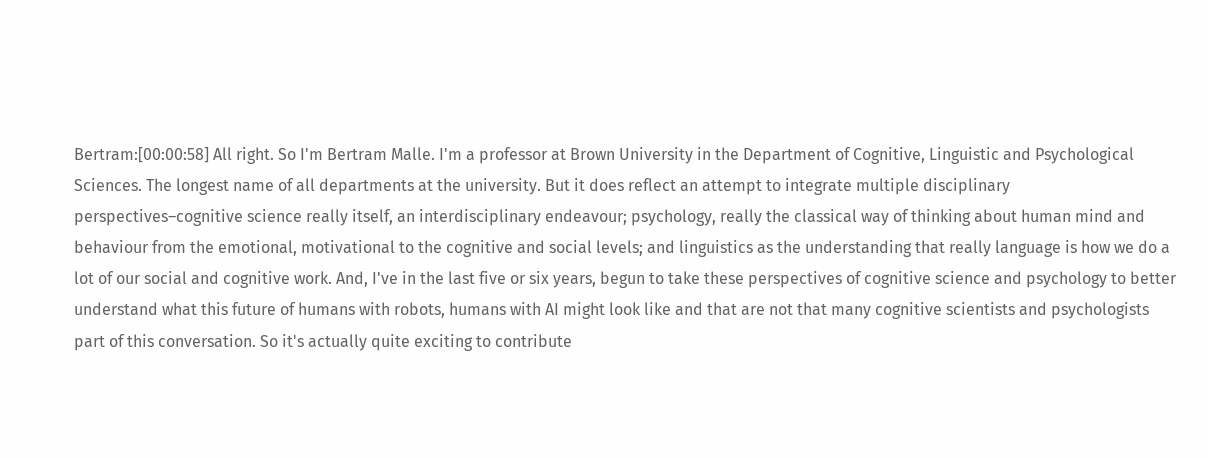Bertram:[00:00:58] All right. So I'm Bertram Malle. I'm a professor at Brown University in the Department of Cognitive, Linguistic and Psychological Sciences. The longest name of all departments at the university. But it does reflect an attempt to integrate multiple disciplinary perspectives–cognitive science really itself, an interdisciplinary endeavour; psychology, really the classical way of thinking about human mind and behaviour from the emotional, motivational to the cognitive and social levels; and linguistics as the understanding that really language is how we do a lot of our social and cognitive work. And, I've in the last five or six years, begun to take these perspectives of cognitive science and psychology to better understand what this future of humans with robots, humans with AI might look like and that are not that many cognitive scientists and psychologists part of this conversation. So it's actually quite exciting to contribute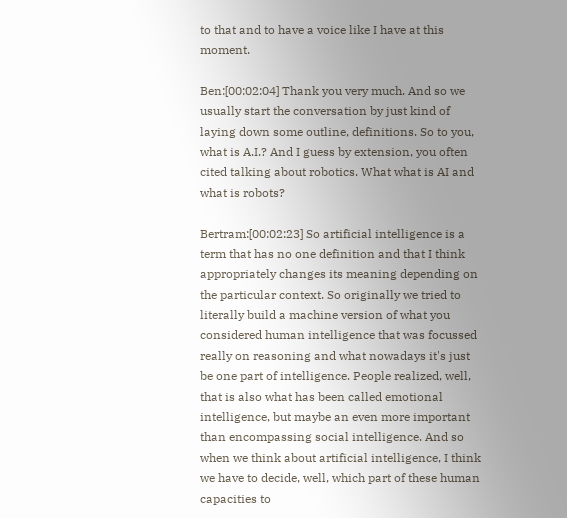to that and to have a voice like I have at this moment.

Ben:[00:02:04] Thank you very much. And so we usually start the conversation by just kind of laying down some outline, definitions. So to you, what is A.I.? And I guess by extension, you often cited talking about robotics. What what is AI and what is robots?

Bertram:[00:02:23] So artificial intelligence is a term that has no one definition and that I think appropriately changes its meaning depending on the particular context. So originally we tried to literally build a machine version of what you considered human intelligence that was focussed really on reasoning and what nowadays it's just be one part of intelligence. People realized, well, that is also what has been called emotional intelligence, but maybe an even more important than encompassing social intelligence. And so when we think about artificial intelligence, I think we have to decide, well, which part of these human capacities to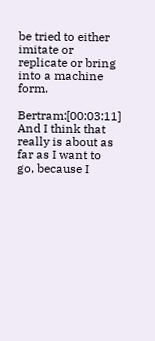be tried to either imitate or replicate or bring into a machine form.

Bertram:[00:03:11] And I think that really is about as far as I want to go, because I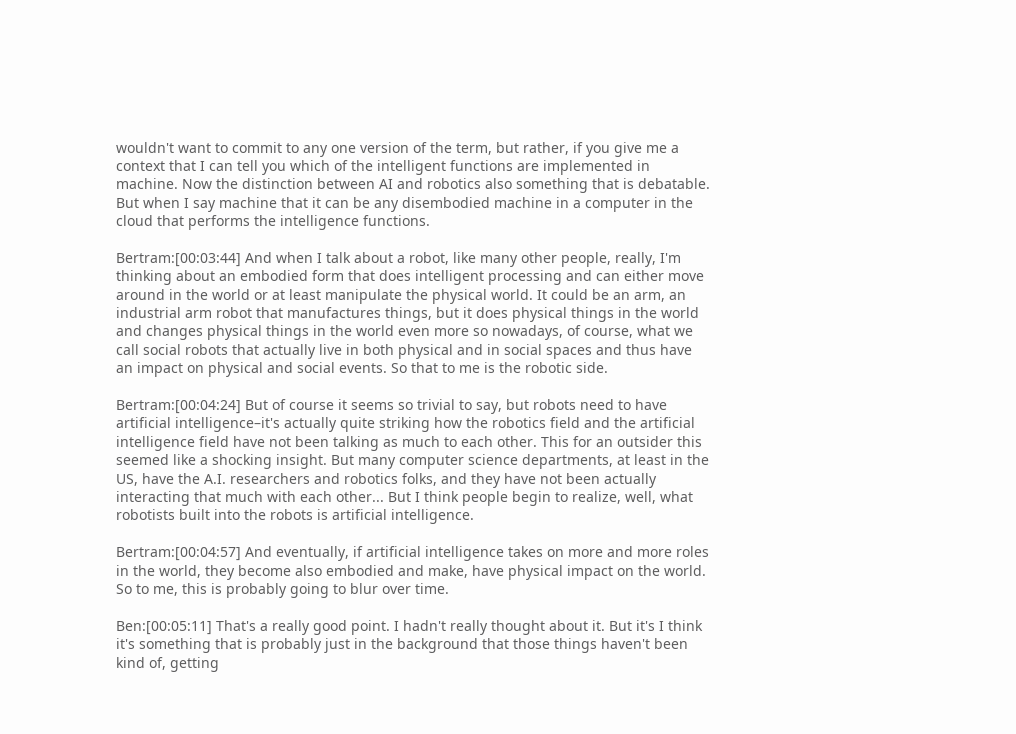wouldn't want to commit to any one version of the term, but rather, if you give me a context that I can tell you which of the intelligent functions are implemented in machine. Now the distinction between AI and robotics also something that is debatable. But when I say machine that it can be any disembodied machine in a computer in the cloud that performs the intelligence functions.

Bertram:[00:03:44] And when I talk about a robot, like many other people, really, I'm thinking about an embodied form that does intelligent processing and can either move around in the world or at least manipulate the physical world. It could be an arm, an industrial arm robot that manufactures things, but it does physical things in the world and changes physical things in the world even more so nowadays, of course, what we call social robots that actually live in both physical and in social spaces and thus have an impact on physical and social events. So that to me is the robotic side.

Bertram:[00:04:24] But of course it seems so trivial to say, but robots need to have artificial intelligence–it's actually quite striking how the robotics field and the artificial intelligence field have not been talking as much to each other. This for an outsider this seemed like a shocking insight. But many computer science departments, at least in the US, have the A.I. researchers and robotics folks, and they have not been actually interacting that much with each other... But I think people begin to realize, well, what robotists built into the robots is artificial intelligence.

Bertram:[00:04:57] And eventually, if artificial intelligence takes on more and more roles in the world, they become also embodied and make, have physical impact on the world. So to me, this is probably going to blur over time.

Ben:[00:05:11] That's a really good point. I hadn't really thought about it. But it's I think it's something that is probably just in the background that those things haven't been kind of, getting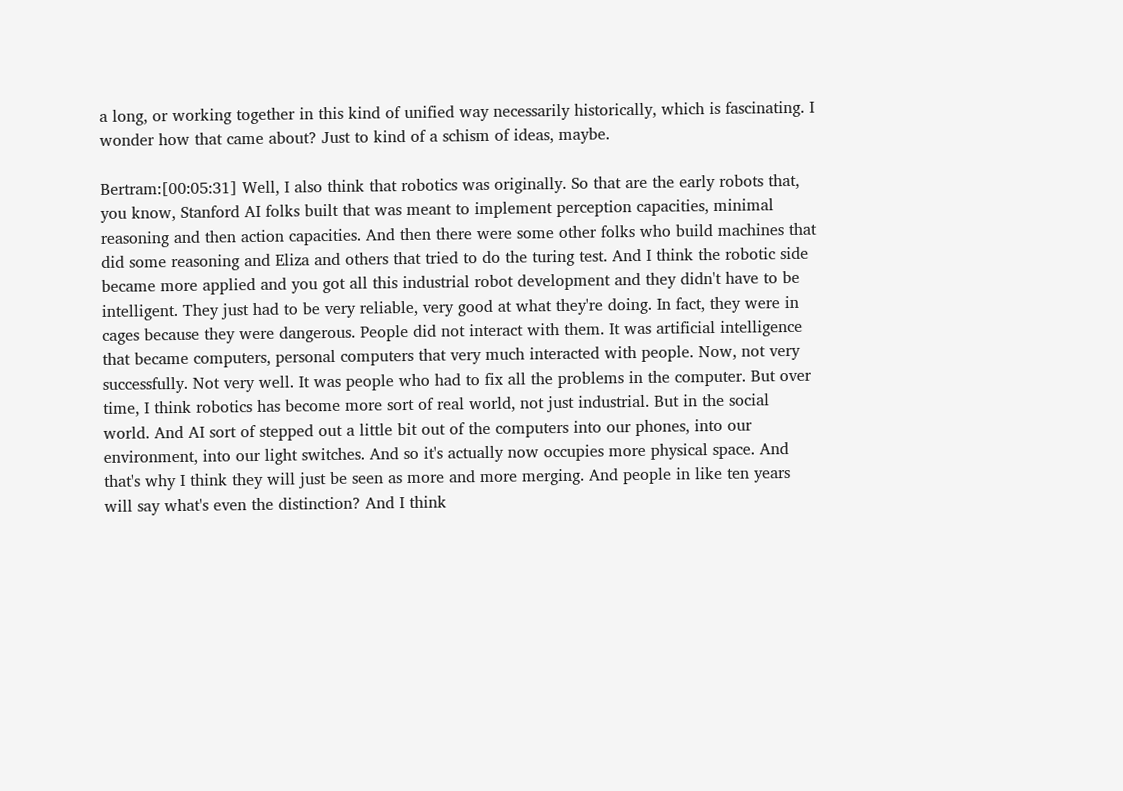a long, or working together in this kind of unified way necessarily historically, which is fascinating. I wonder how that came about? Just to kind of a schism of ideas, maybe.

Bertram:[00:05:31] Well, I also think that robotics was originally. So that are the early robots that, you know, Stanford AI folks built that was meant to implement perception capacities, minimal reasoning and then action capacities. And then there were some other folks who build machines that did some reasoning and Eliza and others that tried to do the turing test. And I think the robotic side became more applied and you got all this industrial robot development and they didn't have to be intelligent. They just had to be very reliable, very good at what they're doing. In fact, they were in cages because they were dangerous. People did not interact with them. It was artificial intelligence that became computers, personal computers that very much interacted with people. Now, not very successfully. Not very well. It was people who had to fix all the problems in the computer. But over time, I think robotics has become more sort of real world, not just industrial. But in the social world. And AI sort of stepped out a little bit out of the computers into our phones, into our environment, into our light switches. And so it's actually now occupies more physical space. And that's why I think they will just be seen as more and more merging. And people in like ten years will say what's even the distinction? And I think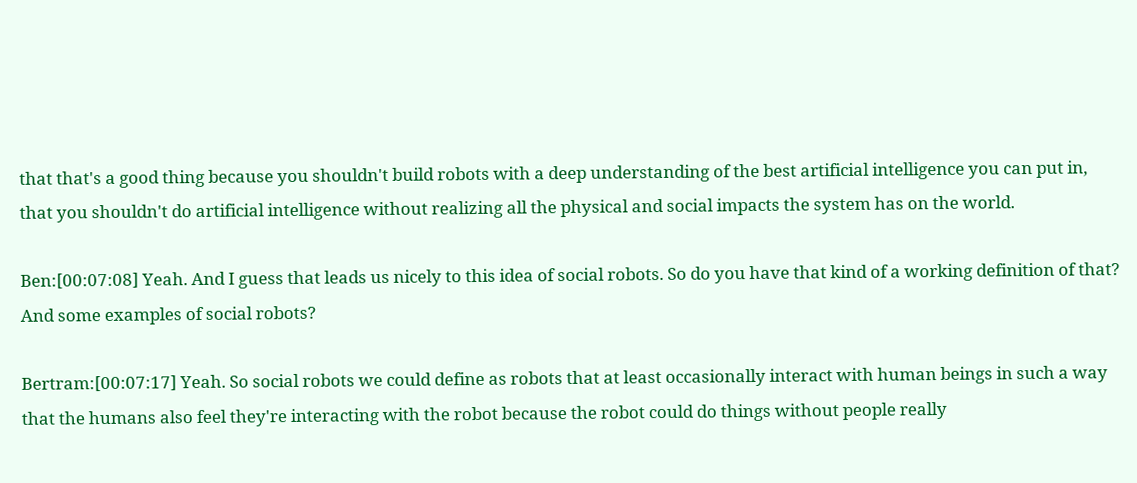that that's a good thing because you shouldn't build robots with a deep understanding of the best artificial intelligence you can put in, that you shouldn't do artificial intelligence without realizing all the physical and social impacts the system has on the world.

Ben:[00:07:08] Yeah. And I guess that leads us nicely to this idea of social robots. So do you have that kind of a working definition of that? And some examples of social robots?

Bertram:[00:07:17] Yeah. So social robots we could define as robots that at least occasionally interact with human beings in such a way that the humans also feel they're interacting with the robot because the robot could do things without people really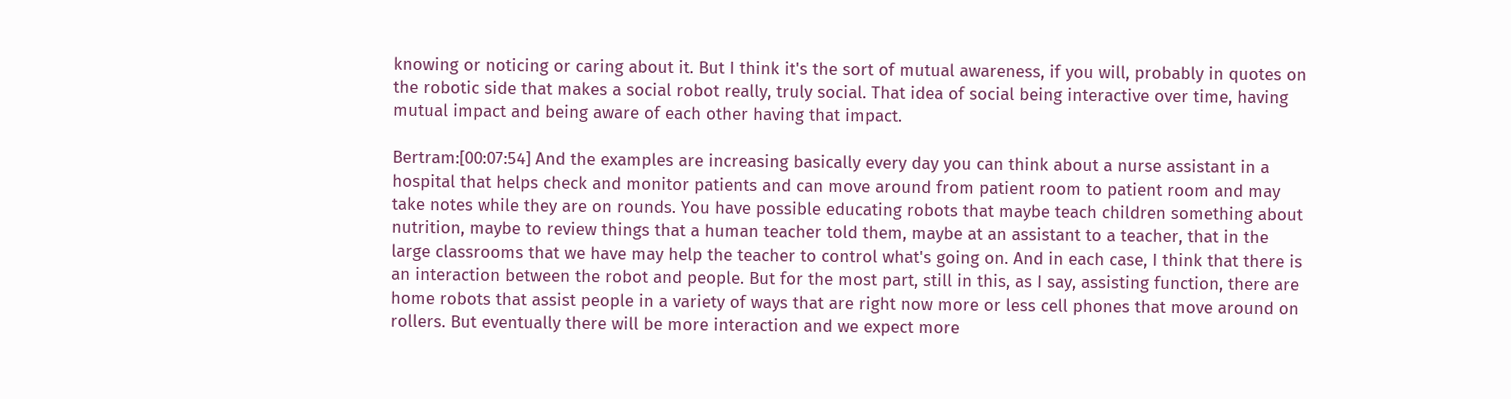knowing or noticing or caring about it. But I think it's the sort of mutual awareness, if you will, probably in quotes on the robotic side that makes a social robot really, truly social. That idea of social being interactive over time, having mutual impact and being aware of each other having that impact.

Bertram:[00:07:54] And the examples are increasing basically every day you can think about a nurse assistant in a hospital that helps check and monitor patients and can move around from patient room to patient room and may take notes while they are on rounds. You have possible educating robots that maybe teach children something about nutrition, maybe to review things that a human teacher told them, maybe at an assistant to a teacher, that in the large classrooms that we have may help the teacher to control what's going on. And in each case, I think that there is an interaction between the robot and people. But for the most part, still in this, as I say, assisting function, there are home robots that assist people in a variety of ways that are right now more or less cell phones that move around on rollers. But eventually there will be more interaction and we expect more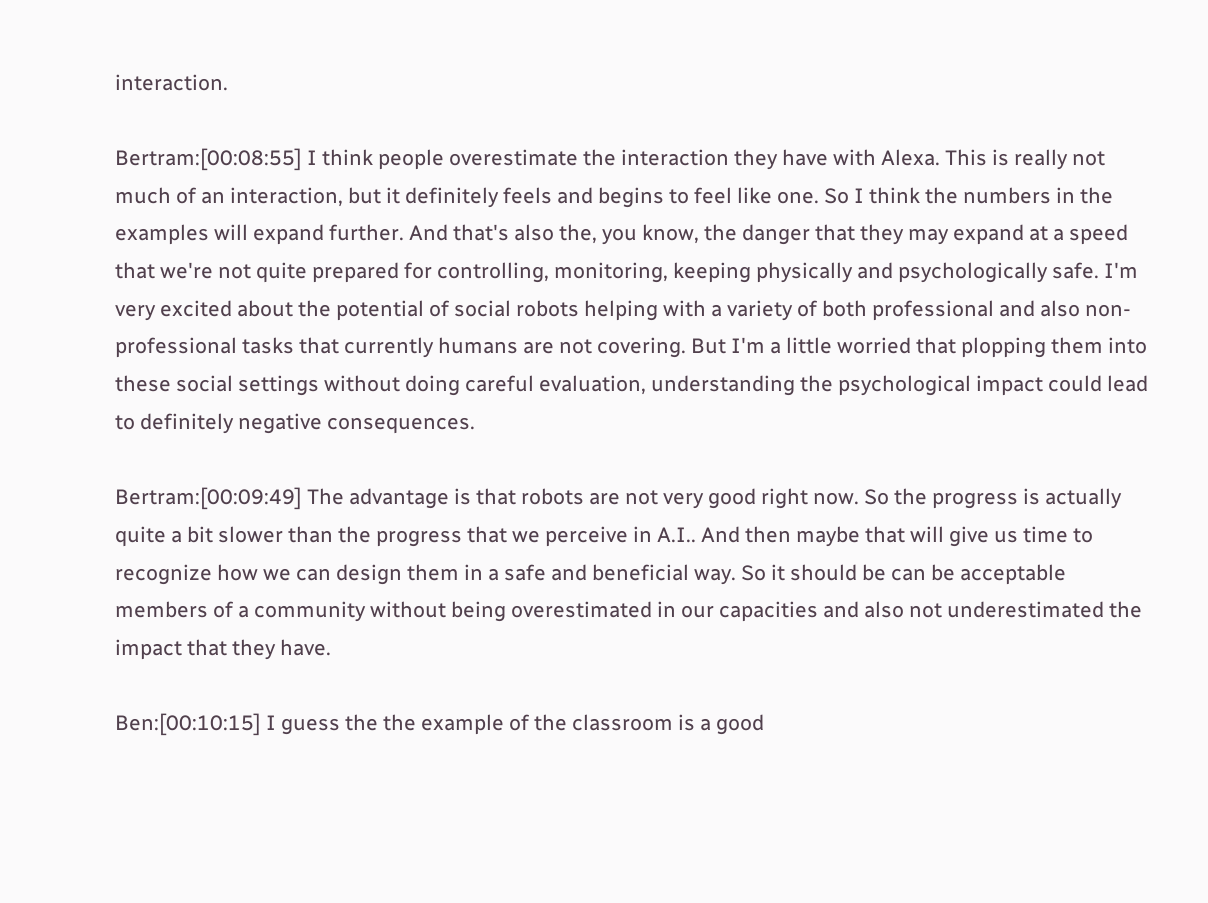interaction.

Bertram:[00:08:55] I think people overestimate the interaction they have with Alexa. This is really not much of an interaction, but it definitely feels and begins to feel like one. So I think the numbers in the examples will expand further. And that's also the, you know, the danger that they may expand at a speed that we're not quite prepared for controlling, monitoring, keeping physically and psychologically safe. I'm very excited about the potential of social robots helping with a variety of both professional and also non-professional tasks that currently humans are not covering. But I'm a little worried that plopping them into these social settings without doing careful evaluation, understanding the psychological impact could lead to definitely negative consequences.

Bertram:[00:09:49] The advantage is that robots are not very good right now. So the progress is actually quite a bit slower than the progress that we perceive in A.I.. And then maybe that will give us time to recognize how we can design them in a safe and beneficial way. So it should be can be acceptable members of a community without being overestimated in our capacities and also not underestimated the impact that they have.

Ben:[00:10:15] I guess the the example of the classroom is a good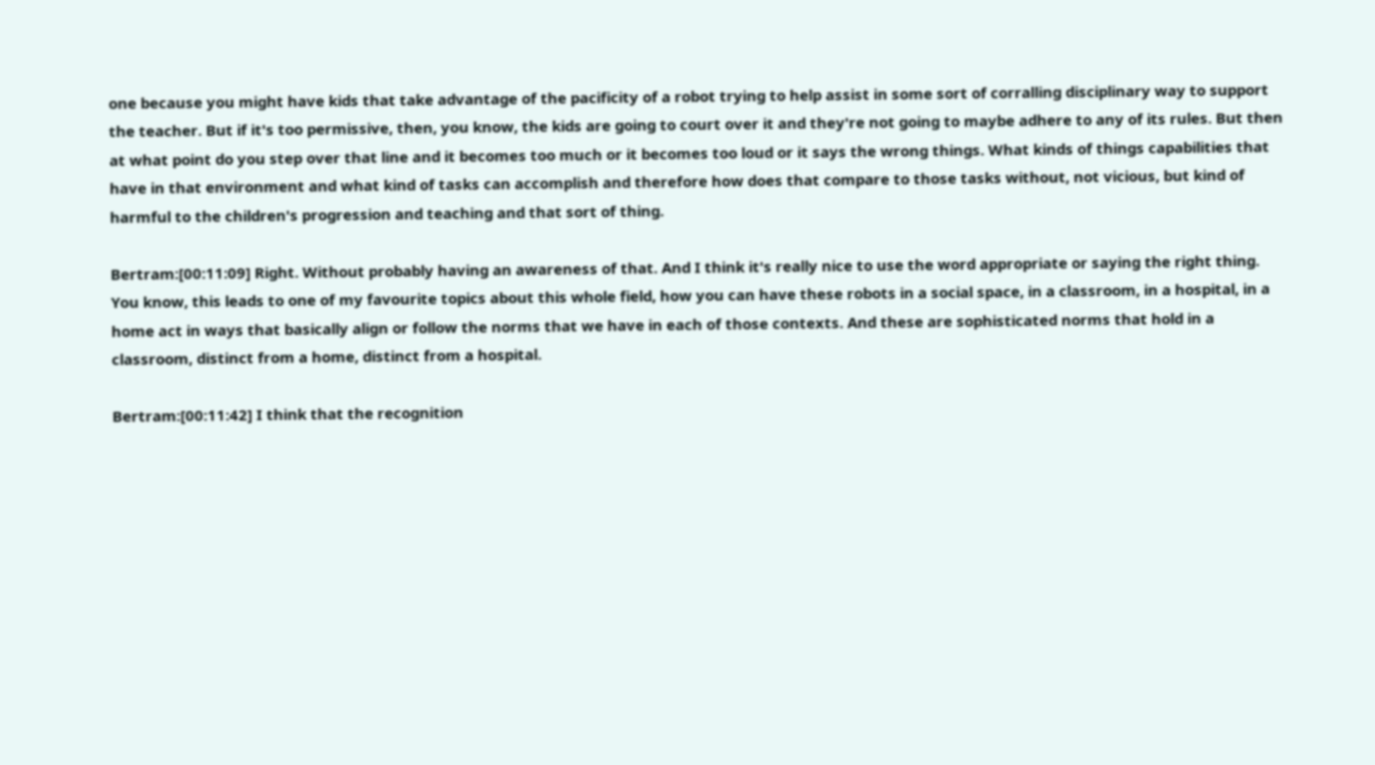one because you might have kids that take advantage of the pacificity of a robot trying to help assist in some sort of corralling disciplinary way to support the teacher. But if it's too permissive, then, you know, the kids are going to court over it and they're not going to maybe adhere to any of its rules. But then at what point do you step over that line and it becomes too much or it becomes too loud or it says the wrong things. What kinds of things capabilities that have in that environment and what kind of tasks can accomplish and therefore how does that compare to those tasks without, not vicious, but kind of harmful to the children's progression and teaching and that sort of thing.

Bertram:[00:11:09] Right. Without probably having an awareness of that. And I think it's really nice to use the word appropriate or saying the right thing. You know, this leads to one of my favourite topics about this whole field, how you can have these robots in a social space, in a classroom, in a hospital, in a home act in ways that basically align or follow the norms that we have in each of those contexts. And these are sophisticated norms that hold in a classroom, distinct from a home, distinct from a hospital.

Bertram:[00:11:42] I think that the recognition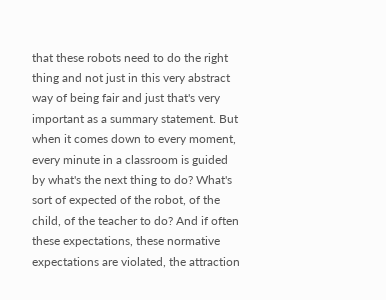that these robots need to do the right thing and not just in this very abstract way of being fair and just that's very important as a summary statement. But when it comes down to every moment, every minute in a classroom is guided by what's the next thing to do? What's sort of expected of the robot, of the child, of the teacher to do? And if often these expectations, these normative expectations are violated, the attraction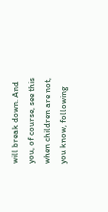will break down. And you, of course, see this when children are not, you know, following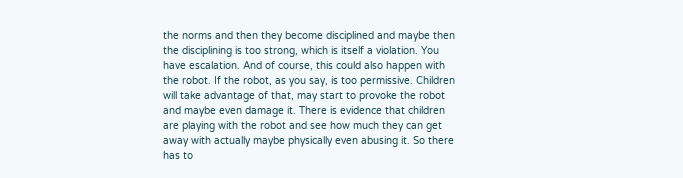the norms and then they become disciplined and maybe then the disciplining is too strong, which is itself a violation. You have escalation. And of course, this could also happen with the robot. If the robot, as you say, is too permissive. Children will take advantage of that, may start to provoke the robot and maybe even damage it. There is evidence that children are playing with the robot and see how much they can get away with actually maybe physically even abusing it. So there has to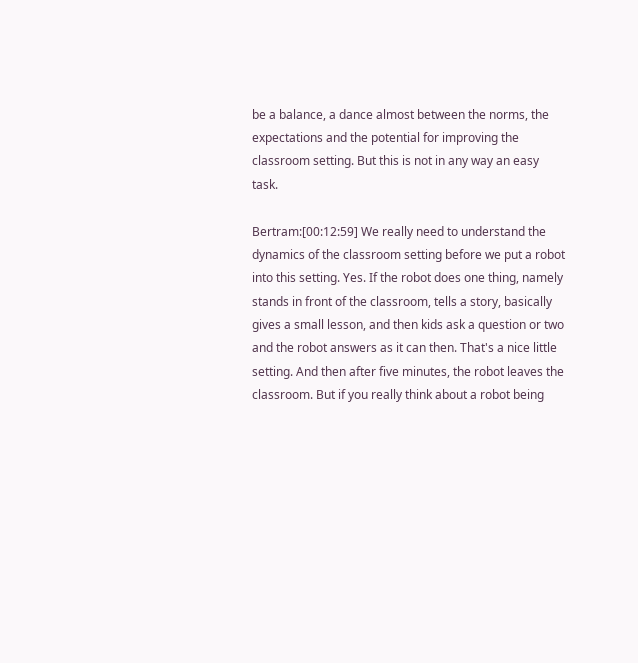be a balance, a dance almost between the norms, the expectations and the potential for improving the classroom setting. But this is not in any way an easy task.

Bertram:[00:12:59] We really need to understand the dynamics of the classroom setting before we put a robot into this setting. Yes. If the robot does one thing, namely stands in front of the classroom, tells a story, basically gives a small lesson, and then kids ask a question or two and the robot answers as it can then. That's a nice little setting. And then after five minutes, the robot leaves the classroom. But if you really think about a robot being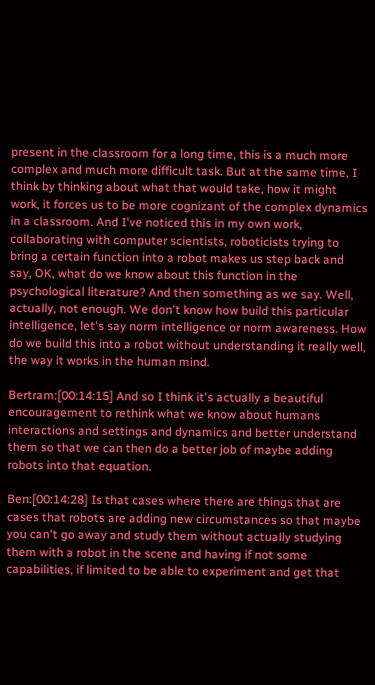present in the classroom for a long time, this is a much more complex and much more difficult task. But at the same time, I think by thinking about what that would take, how it might work, it forces us to be more cognizant of the complex dynamics in a classroom. And I've noticed this in my own work, collaborating with computer scientists, roboticists trying to bring a certain function into a robot makes us step back and say, OK, what do we know about this function in the psychological literature? And then something as we say. Well, actually, not enough. We don't know how build this particular intelligence, let's say norm intelligence or norm awareness. How do we build this into a robot without understanding it really well, the way it works in the human mind.

Bertram:[00:14:15] And so I think it's actually a beautiful encouragement to rethink what we know about humans interactions and settings and dynamics and better understand them so that we can then do a better job of maybe adding robots into that equation.

Ben:[00:14:28] Is that cases where there are things that are cases that robots are adding new circumstances so that maybe you can't go away and study them without actually studying them with a robot in the scene and having if not some capabilities, if limited to be able to experiment and get that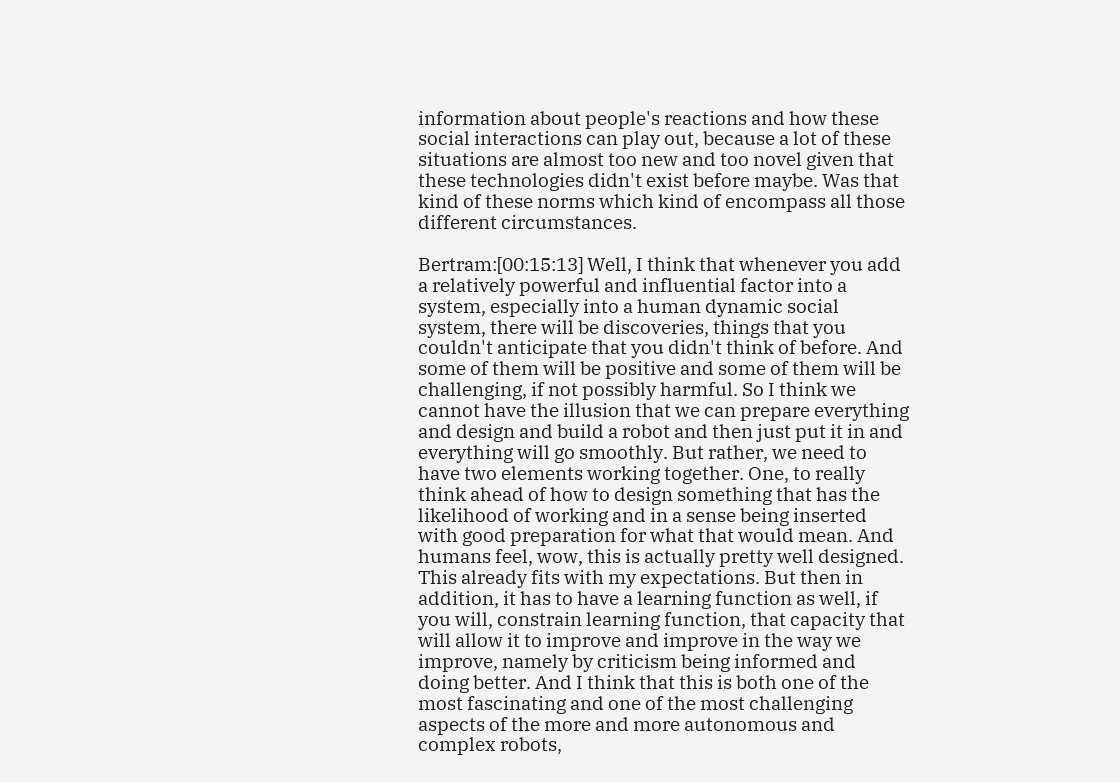information about people's reactions and how these social interactions can play out, because a lot of these situations are almost too new and too novel given that these technologies didn't exist before maybe. Was that kind of these norms which kind of encompass all those different circumstances.

Bertram:[00:15:13] Well, I think that whenever you add a relatively powerful and influential factor into a system, especially into a human dynamic social system, there will be discoveries, things that you couldn't anticipate that you didn't think of before. And some of them will be positive and some of them will be challenging, if not possibly harmful. So I think we cannot have the illusion that we can prepare everything and design and build a robot and then just put it in and everything will go smoothly. But rather, we need to have two elements working together. One, to really think ahead of how to design something that has the likelihood of working and in a sense being inserted with good preparation for what that would mean. And humans feel, wow, this is actually pretty well designed. This already fits with my expectations. But then in addition, it has to have a learning function as well, if you will, constrain learning function, that capacity that will allow it to improve and improve in the way we improve, namely by criticism being informed and doing better. And I think that this is both one of the most fascinating and one of the most challenging aspects of the more and more autonomous and complex robots,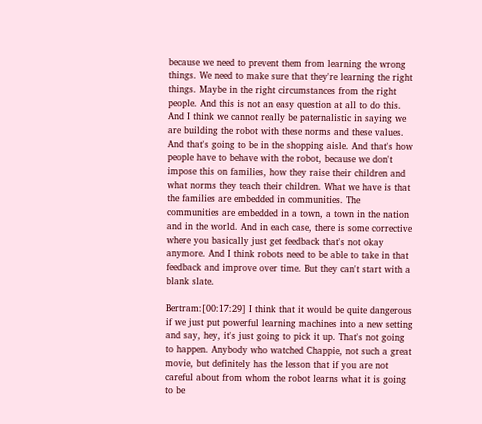because we need to prevent them from learning the wrong things. We need to make sure that they're learning the right things. Maybe in the right circumstances from the right people. And this is not an easy question at all to do this. And I think we cannot really be paternalistic in saying we are building the robot with these norms and these values. And that's going to be in the shopping aisle. And that's how people have to behave with the robot, because we don't impose this on families, how they raise their children and what norms they teach their children. What we have is that the families are embedded in communities. The communities are embedded in a town, a town in the nation and in the world. And in each case, there is some corrective where you basically just get feedback that's not okay anymore. And I think robots need to be able to take in that feedback and improve over time. But they can't start with a blank slate.

Bertram:[00:17:29] I think that it would be quite dangerous if we just put powerful learning machines into a new setting and say, hey, it's just going to pick it up. That's not going to happen. Anybody who watched Chappie, not such a great movie, but definitely has the lesson that if you are not careful about from whom the robot learns what it is going to be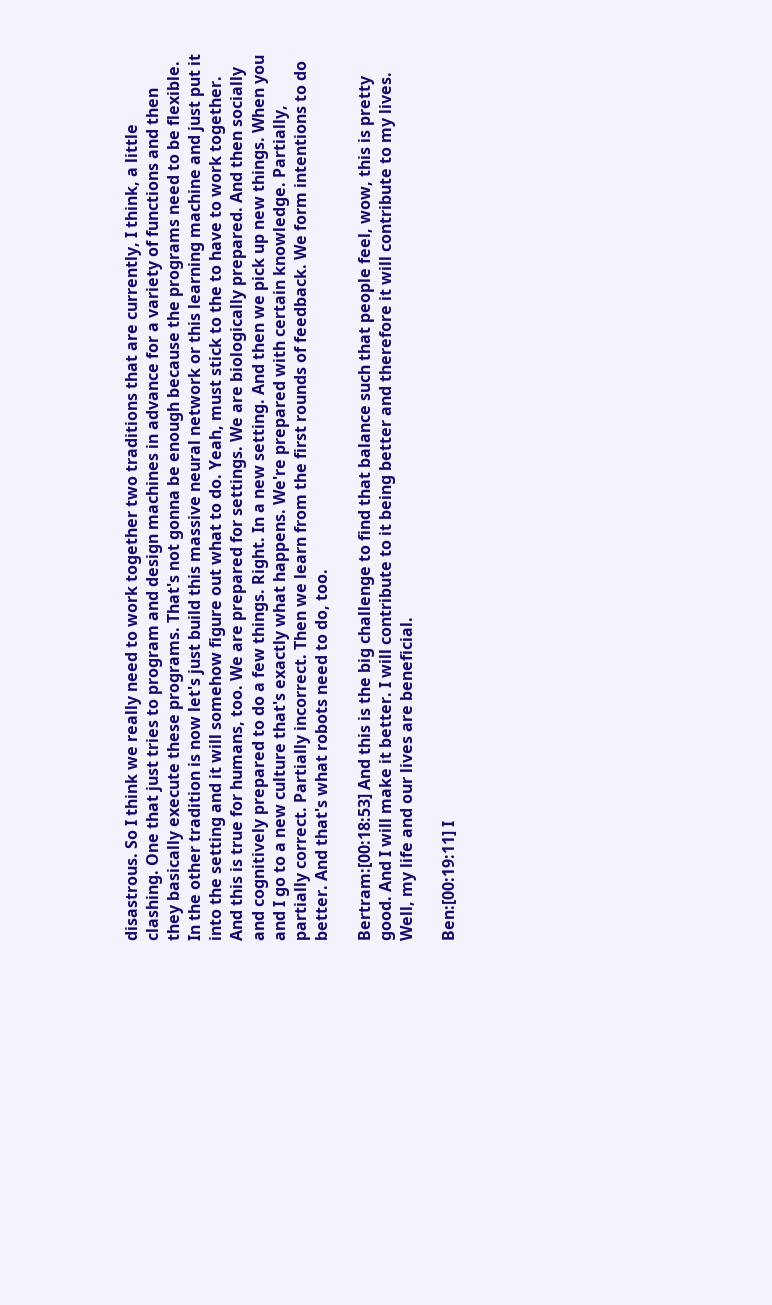disastrous. So I think we really need to work together two traditions that are currently, I think, a little clashing. One that just tries to program and design machines in advance for a variety of functions and then they basically execute these programs. That's not gonna be enough because the programs need to be flexible. In the other tradition is now let's just build this massive neural network or this learning machine and just put it into the setting and it will somehow figure out what to do. Yeah, must stick to the to have to work together. And this is true for humans, too. We are prepared for settings. We are biologically prepared. And then socially and cognitively prepared to do a few things. Right. In a new setting. And then we pick up new things. When you and I go to a new culture that's exactly what happens. We're prepared with certain knowledge. Partially, partially correct. Partially incorrect. Then we learn from the first rounds of feedback. We form intentions to do better. And that's what robots need to do, too.

Bertram:[00:18:53] And this is the big challenge to find that balance such that people feel, wow, this is pretty good. And I will make it better. I will contribute to it being better and therefore it will contribute to my lives. Well, my life and our lives are beneficial.

Ben:[00:19:11] I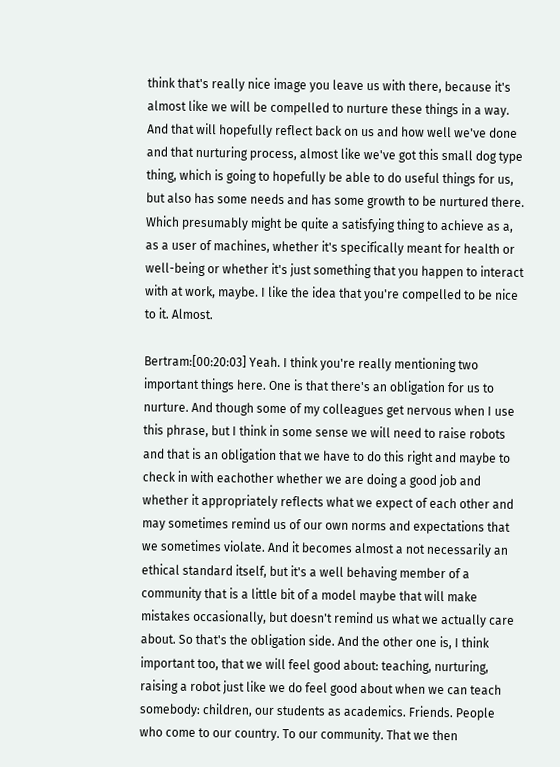think that's really nice image you leave us with there, because it's almost like we will be compelled to nurture these things in a way. And that will hopefully reflect back on us and how well we've done and that nurturing process, almost like we've got this small dog type thing, which is going to hopefully be able to do useful things for us, but also has some needs and has some growth to be nurtured there. Which presumably might be quite a satisfying thing to achieve as a, as a user of machines, whether it's specifically meant for health or well-being or whether it's just something that you happen to interact with at work, maybe. I like the idea that you're compelled to be nice to it. Almost.

Bertram:[00:20:03] Yeah. I think you're really mentioning two important things here. One is that there's an obligation for us to nurture. And though some of my colleagues get nervous when I use this phrase, but I think in some sense we will need to raise robots and that is an obligation that we have to do this right and maybe to check in with eachother whether we are doing a good job and whether it appropriately reflects what we expect of each other and may sometimes remind us of our own norms and expectations that we sometimes violate. And it becomes almost a not necessarily an ethical standard itself, but it's a well behaving member of a community that is a little bit of a model maybe that will make mistakes occasionally, but doesn't remind us what we actually care about. So that's the obligation side. And the other one is, I think important too, that we will feel good about: teaching, nurturing, raising a robot just like we do feel good about when we can teach somebody: children, our students as academics. Friends. People who come to our country. To our community. That we then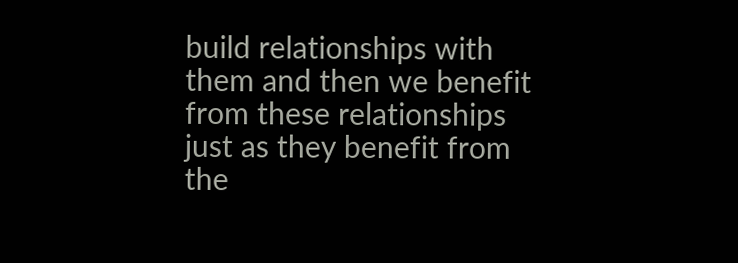build relationships with them and then we benefit from these relationships just as they benefit from the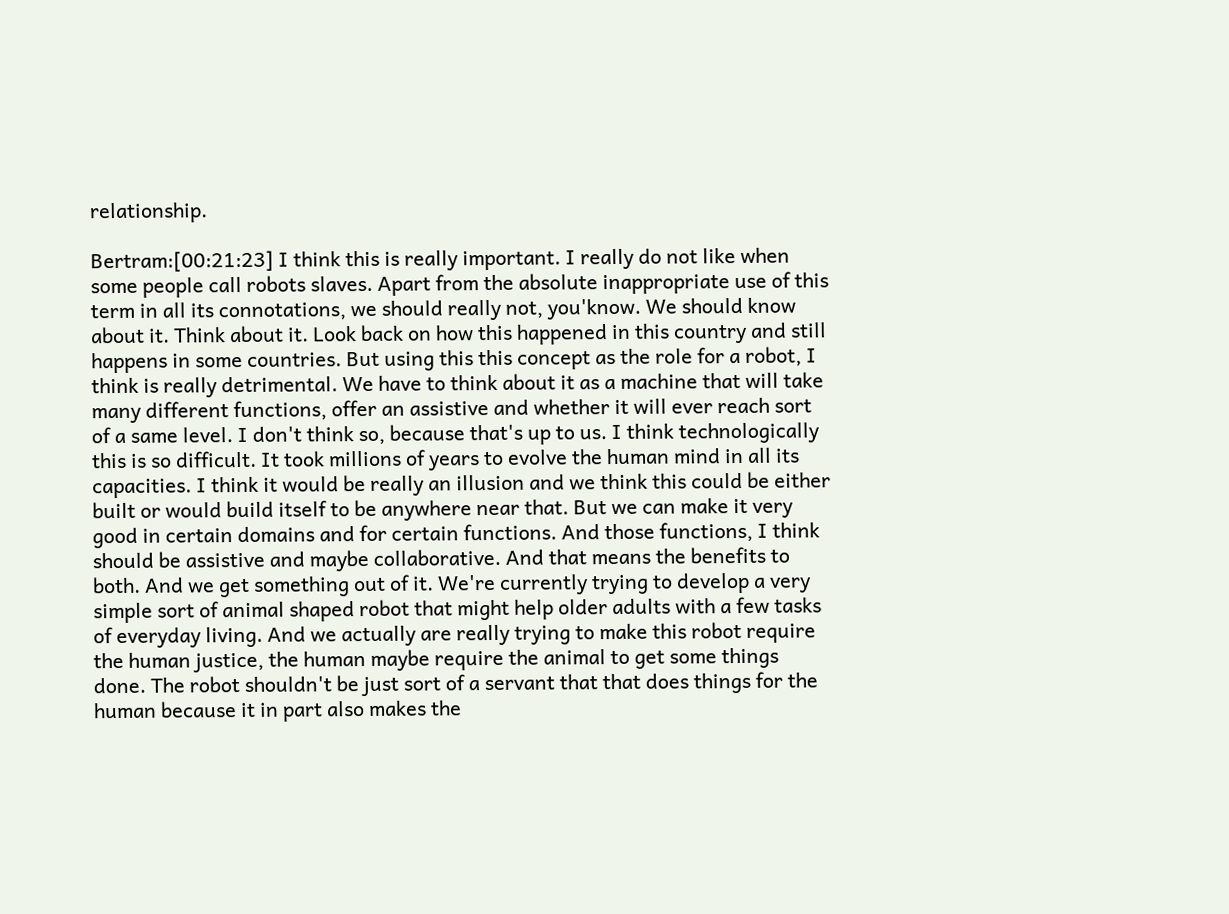relationship.

Bertram:[00:21:23] I think this is really important. I really do not like when some people call robots slaves. Apart from the absolute inappropriate use of this term in all its connotations, we should really not, you'know. We should know about it. Think about it. Look back on how this happened in this country and still happens in some countries. But using this this concept as the role for a robot, I think is really detrimental. We have to think about it as a machine that will take many different functions, offer an assistive and whether it will ever reach sort of a same level. I don't think so, because that's up to us. I think technologically this is so difficult. It took millions of years to evolve the human mind in all its capacities. I think it would be really an illusion and we think this could be either built or would build itself to be anywhere near that. But we can make it very good in certain domains and for certain functions. And those functions, I think should be assistive and maybe collaborative. And that means the benefits to both. And we get something out of it. We're currently trying to develop a very simple sort of animal shaped robot that might help older adults with a few tasks of everyday living. And we actually are really trying to make this robot require the human justice, the human maybe require the animal to get some things done. The robot shouldn't be just sort of a servant that that does things for the human because it in part also makes the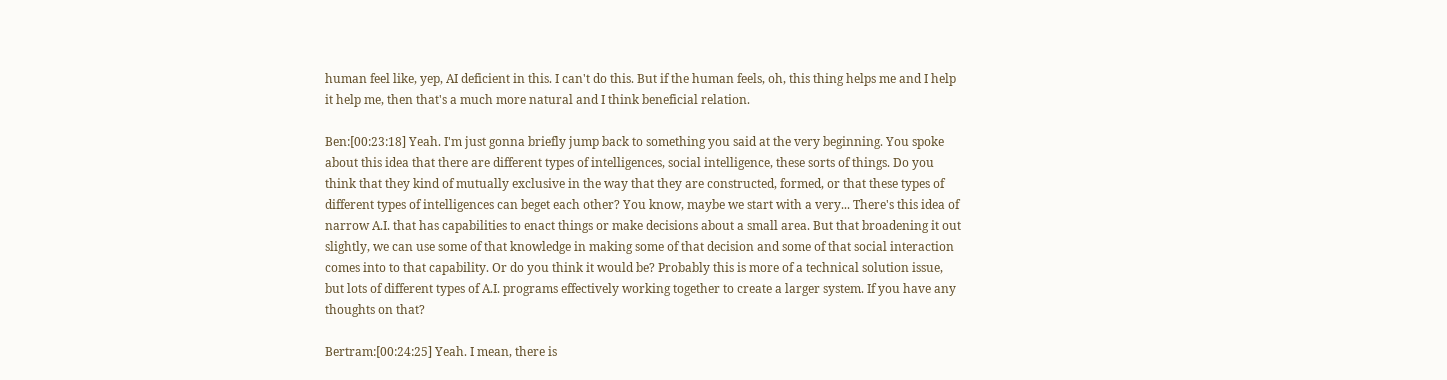human feel like, yep, AI deficient in this. I can't do this. But if the human feels, oh, this thing helps me and I help it help me, then that's a much more natural and I think beneficial relation.

Ben:[00:23:18] Yeah. I'm just gonna briefly jump back to something you said at the very beginning. You spoke about this idea that there are different types of intelligences, social intelligence, these sorts of things. Do you think that they kind of mutually exclusive in the way that they are constructed, formed, or that these types of different types of intelligences can beget each other? You know, maybe we start with a very... There's this idea of narrow A.I. that has capabilities to enact things or make decisions about a small area. But that broadening it out slightly, we can use some of that knowledge in making some of that decision and some of that social interaction comes into to that capability. Or do you think it would be? Probably this is more of a technical solution issue, but lots of different types of A.I. programs effectively working together to create a larger system. If you have any thoughts on that?

Bertram:[00:24:25] Yeah. I mean, there is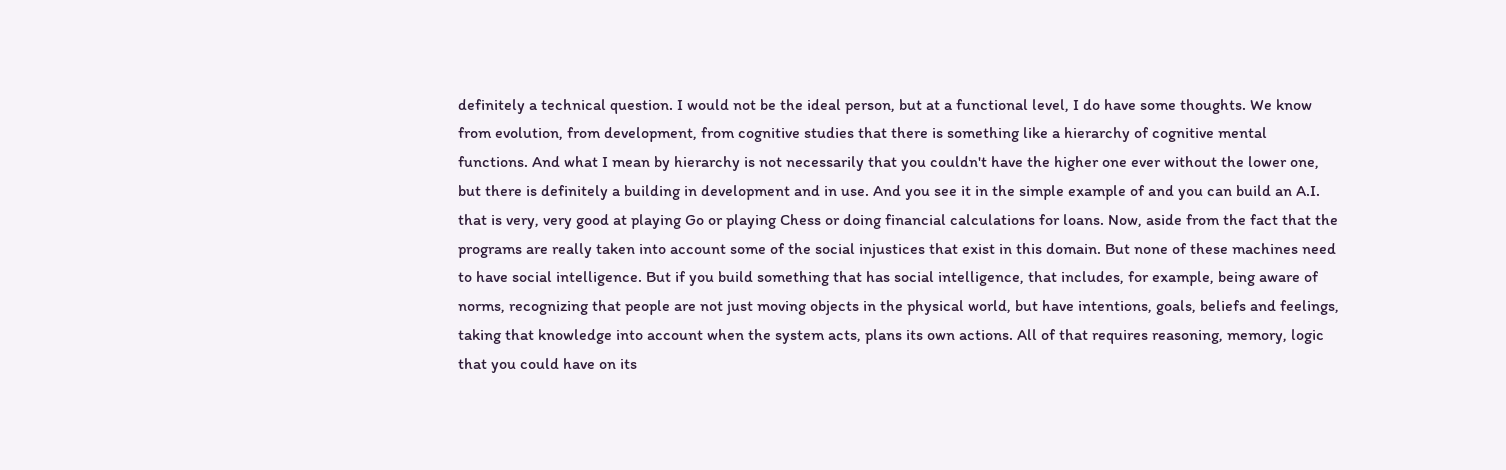definitely a technical question. I would not be the ideal person, but at a functional level, I do have some thoughts. We know from evolution, from development, from cognitive studies that there is something like a hierarchy of cognitive mental functions. And what I mean by hierarchy is not necessarily that you couldn't have the higher one ever without the lower one, but there is definitely a building in development and in use. And you see it in the simple example of and you can build an A.I. that is very, very good at playing Go or playing Chess or doing financial calculations for loans. Now, aside from the fact that the programs are really taken into account some of the social injustices that exist in this domain. But none of these machines need to have social intelligence. But if you build something that has social intelligence, that includes, for example, being aware of norms, recognizing that people are not just moving objects in the physical world, but have intentions, goals, beliefs and feelings, taking that knowledge into account when the system acts, plans its own actions. All of that requires reasoning, memory, logic that you could have on its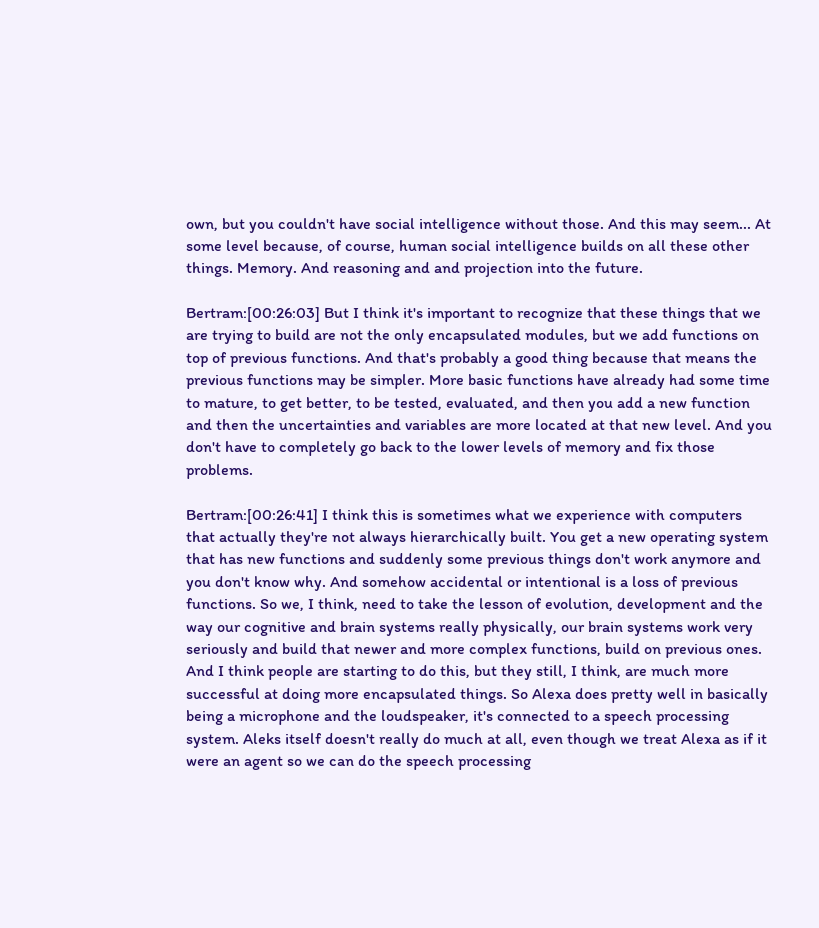own, but you couldn't have social intelligence without those. And this may seem... At some level because, of course, human social intelligence builds on all these other things. Memory. And reasoning and and projection into the future.

Bertram:[00:26:03] But I think it's important to recognize that these things that we are trying to build are not the only encapsulated modules, but we add functions on top of previous functions. And that's probably a good thing because that means the previous functions may be simpler. More basic functions have already had some time to mature, to get better, to be tested, evaluated, and then you add a new function and then the uncertainties and variables are more located at that new level. And you don't have to completely go back to the lower levels of memory and fix those problems.

Bertram:[00:26:41] I think this is sometimes what we experience with computers that actually they're not always hierarchically built. You get a new operating system that has new functions and suddenly some previous things don't work anymore and you don't know why. And somehow accidental or intentional is a loss of previous functions. So we, I think, need to take the lesson of evolution, development and the way our cognitive and brain systems really physically, our brain systems work very seriously and build that newer and more complex functions, build on previous ones. And I think people are starting to do this, but they still, I think, are much more successful at doing more encapsulated things. So Alexa does pretty well in basically being a microphone and the loudspeaker, it's connected to a speech processing system. Aleks itself doesn't really do much at all, even though we treat Alexa as if it were an agent so we can do the speech processing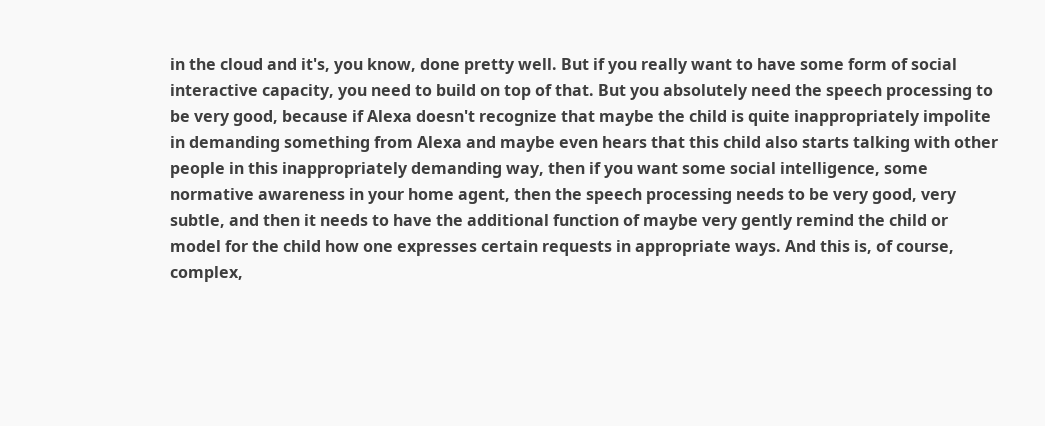in the cloud and it's, you know, done pretty well. But if you really want to have some form of social interactive capacity, you need to build on top of that. But you absolutely need the speech processing to be very good, because if Alexa doesn't recognize that maybe the child is quite inappropriately impolite in demanding something from Alexa and maybe even hears that this child also starts talking with other people in this inappropriately demanding way, then if you want some social intelligence, some normative awareness in your home agent, then the speech processing needs to be very good, very subtle, and then it needs to have the additional function of maybe very gently remind the child or model for the child how one expresses certain requests in appropriate ways. And this is, of course, complex,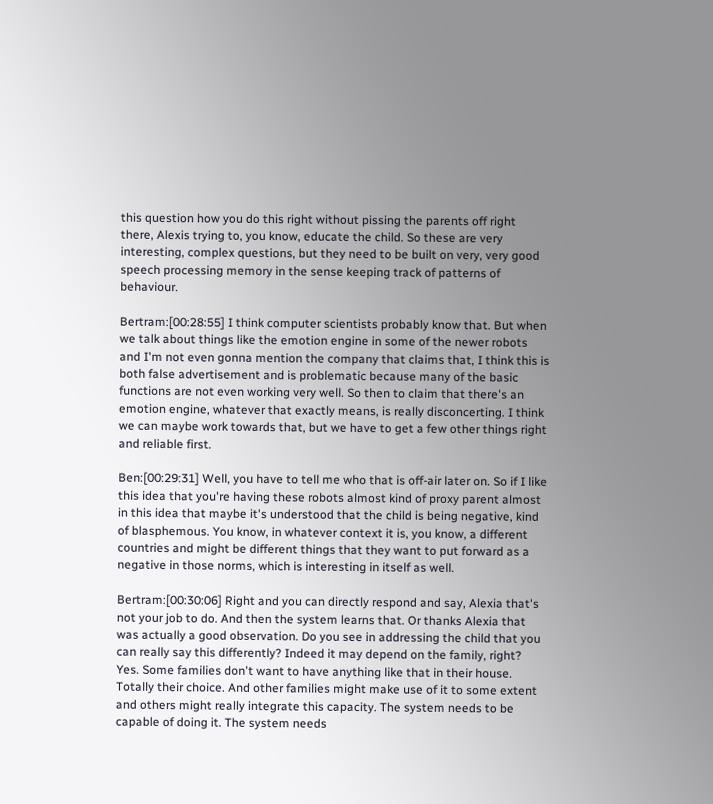this question how you do this right without pissing the parents off right there, Alexis trying to, you know, educate the child. So these are very interesting, complex questions, but they need to be built on very, very good speech processing memory in the sense keeping track of patterns of behaviour.

Bertram:[00:28:55] I think computer scientists probably know that. But when we talk about things like the emotion engine in some of the newer robots and I'm not even gonna mention the company that claims that, I think this is both false advertisement and is problematic because many of the basic functions are not even working very well. So then to claim that there's an emotion engine, whatever that exactly means, is really disconcerting. I think we can maybe work towards that, but we have to get a few other things right and reliable first.

Ben:[00:29:31] Well, you have to tell me who that is off-air later on. So if I like this idea that you're having these robots almost kind of proxy parent almost in this idea that maybe it's understood that the child is being negative, kind of blasphemous. You know, in whatever context it is, you know, a different countries and might be different things that they want to put forward as a negative in those norms, which is interesting in itself as well.

Bertram:[00:30:06] Right and you can directly respond and say, Alexia that's not your job to do. And then the system learns that. Or thanks Alexia that was actually a good observation. Do you see in addressing the child that you can really say this differently? Indeed it may depend on the family, right? Yes. Some families don't want to have anything like that in their house. Totally their choice. And other families might make use of it to some extent and others might really integrate this capacity. The system needs to be capable of doing it. The system needs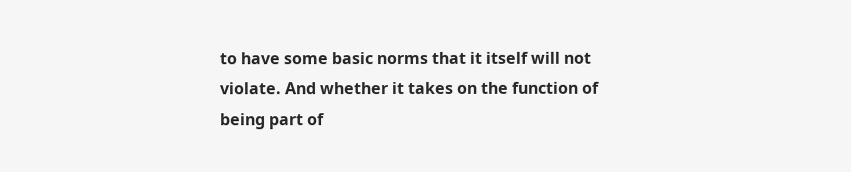to have some basic norms that it itself will not violate. And whether it takes on the function of being part of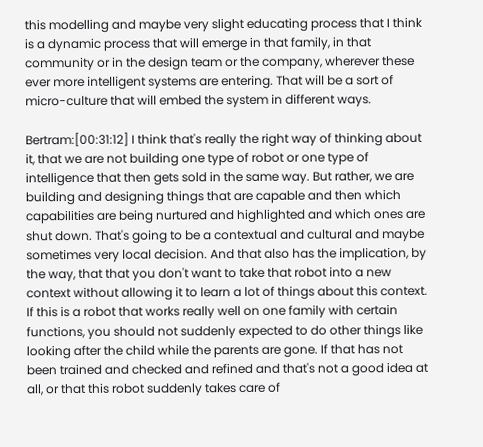this modelling and maybe very slight educating process that I think is a dynamic process that will emerge in that family, in that community or in the design team or the company, wherever these ever more intelligent systems are entering. That will be a sort of micro-culture that will embed the system in different ways.

Bertram:[00:31:12] I think that's really the right way of thinking about it, that we are not building one type of robot or one type of intelligence that then gets sold in the same way. But rather, we are building and designing things that are capable and then which capabilities are being nurtured and highlighted and which ones are shut down. That's going to be a contextual and cultural and maybe sometimes very local decision. And that also has the implication, by the way, that that you don't want to take that robot into a new context without allowing it to learn a lot of things about this context. If this is a robot that works really well on one family with certain functions, you should not suddenly expected to do other things like looking after the child while the parents are gone. If that has not been trained and checked and refined and that's not a good idea at all, or that this robot suddenly takes care of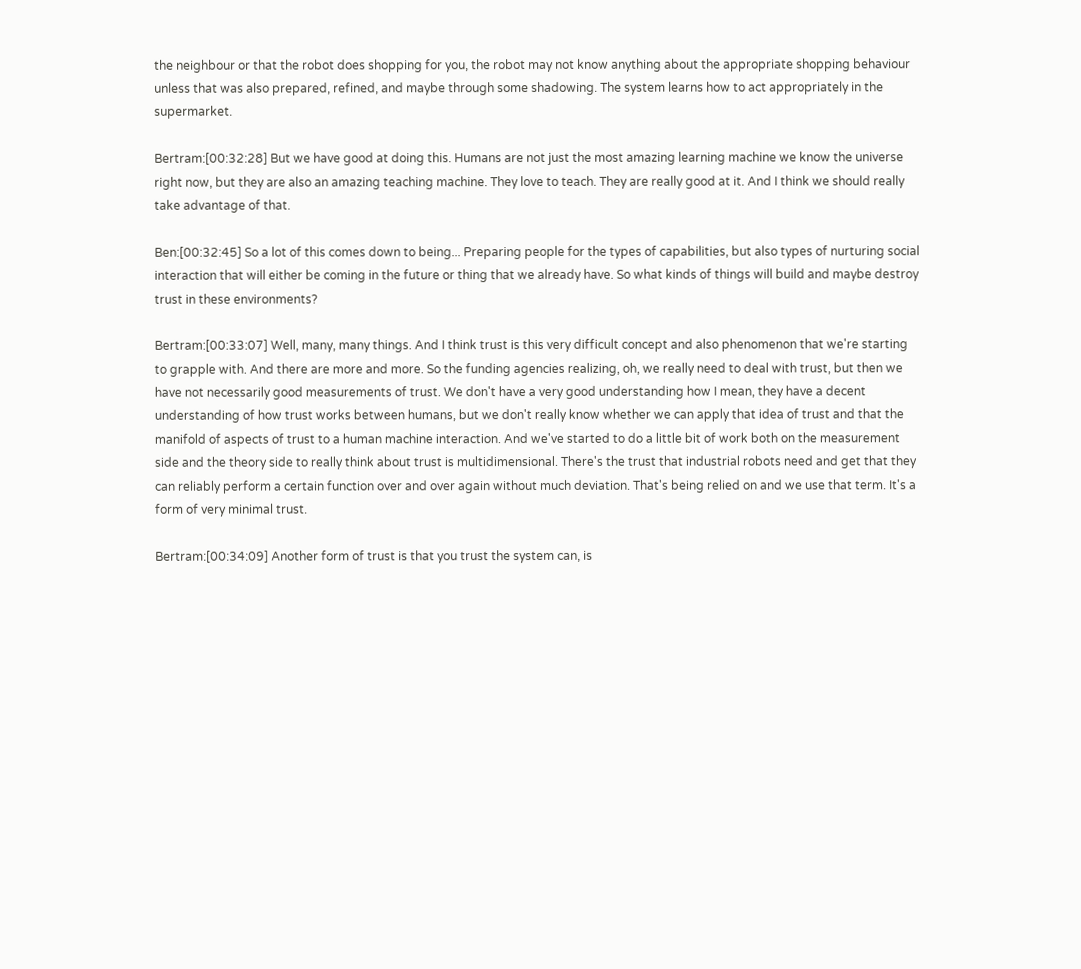the neighbour or that the robot does shopping for you, the robot may not know anything about the appropriate shopping behaviour unless that was also prepared, refined, and maybe through some shadowing. The system learns how to act appropriately in the supermarket.

Bertram:[00:32:28] But we have good at doing this. Humans are not just the most amazing learning machine we know the universe right now, but they are also an amazing teaching machine. They love to teach. They are really good at it. And I think we should really take advantage of that.

Ben:[00:32:45] So a lot of this comes down to being... Preparing people for the types of capabilities, but also types of nurturing social interaction that will either be coming in the future or thing that we already have. So what kinds of things will build and maybe destroy trust in these environments?

Bertram:[00:33:07] Well, many, many things. And I think trust is this very difficult concept and also phenomenon that we're starting to grapple with. And there are more and more. So the funding agencies realizing, oh, we really need to deal with trust, but then we have not necessarily good measurements of trust. We don't have a very good understanding how I mean, they have a decent understanding of how trust works between humans, but we don't really know whether we can apply that idea of trust and that the manifold of aspects of trust to a human machine interaction. And we've started to do a little bit of work both on the measurement side and the theory side to really think about trust is multidimensional. There's the trust that industrial robots need and get that they can reliably perform a certain function over and over again without much deviation. That's being relied on and we use that term. It's a form of very minimal trust.

Bertram:[00:34:09] Another form of trust is that you trust the system can, is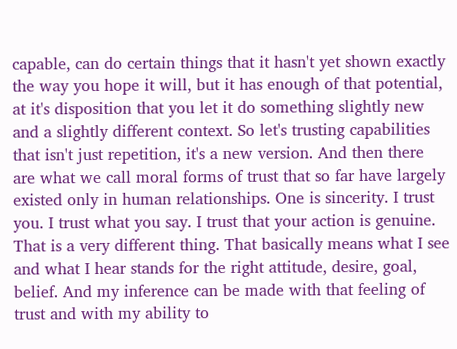capable, can do certain things that it hasn't yet shown exactly the way you hope it will, but it has enough of that potential, at it's disposition that you let it do something slightly new and a slightly different context. So let's trusting capabilities that isn't just repetition, it's a new version. And then there are what we call moral forms of trust that so far have largely existed only in human relationships. One is sincerity. I trust you. I trust what you say. I trust that your action is genuine. That is a very different thing. That basically means what I see and what I hear stands for the right attitude, desire, goal, belief. And my inference can be made with that feeling of trust and with my ability to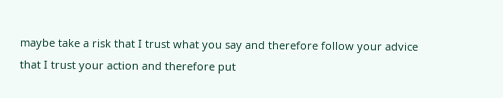maybe take a risk that I trust what you say and therefore follow your advice that I trust your action and therefore put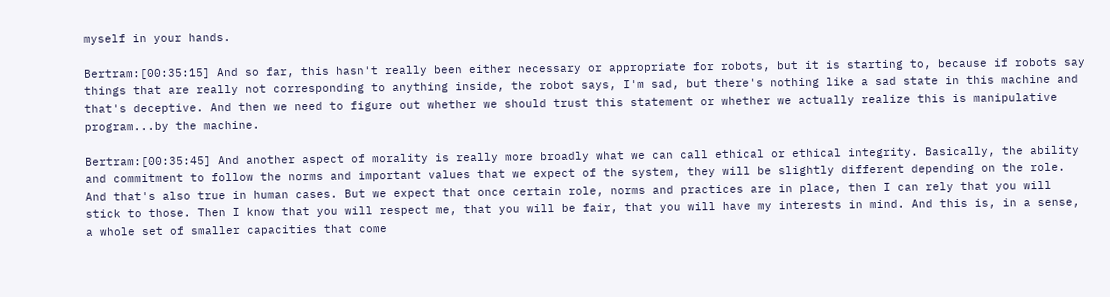myself in your hands.

Bertram:[00:35:15] And so far, this hasn't really been either necessary or appropriate for robots, but it is starting to, because if robots say things that are really not corresponding to anything inside, the robot says, I'm sad, but there's nothing like a sad state in this machine and that's deceptive. And then we need to figure out whether we should trust this statement or whether we actually realize this is manipulative program...by the machine.

Bertram:[00:35:45] And another aspect of morality is really more broadly what we can call ethical or ethical integrity. Basically, the ability and commitment to follow the norms and important values that we expect of the system, they will be slightly different depending on the role. And that's also true in human cases. But we expect that once certain role, norms and practices are in place, then I can rely that you will stick to those. Then I know that you will respect me, that you will be fair, that you will have my interests in mind. And this is, in a sense, a whole set of smaller capacities that come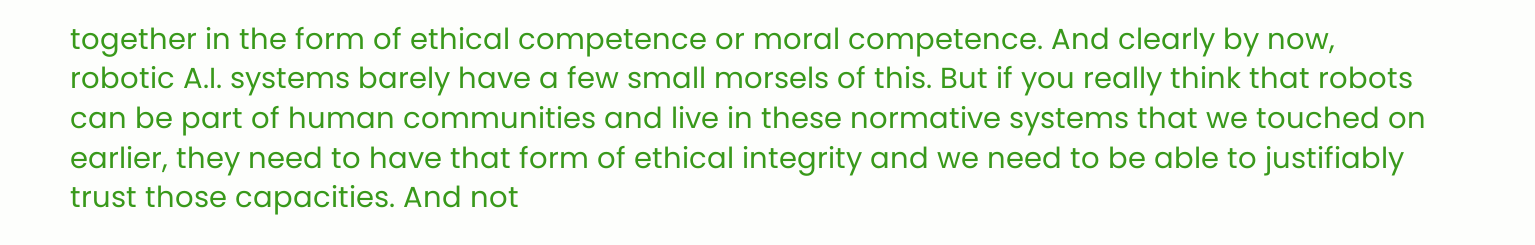together in the form of ethical competence or moral competence. And clearly by now, robotic A.I. systems barely have a few small morsels of this. But if you really think that robots can be part of human communities and live in these normative systems that we touched on earlier, they need to have that form of ethical integrity and we need to be able to justifiably trust those capacities. And not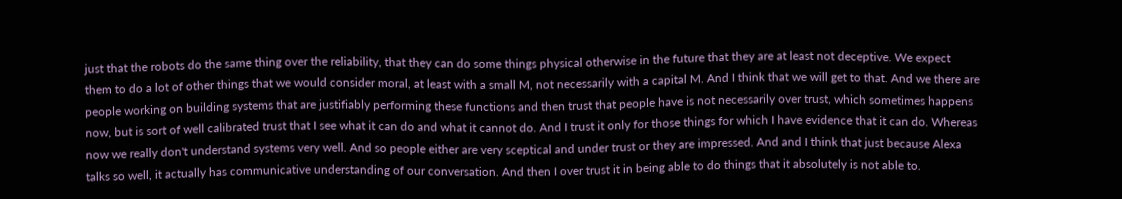just that the robots do the same thing over the reliability, that they can do some things physical otherwise in the future that they are at least not deceptive. We expect them to do a lot of other things that we would consider moral, at least with a small M, not necessarily with a capital M. And I think that we will get to that. And we there are people working on building systems that are justifiably performing these functions and then trust that people have is not necessarily over trust, which sometimes happens now, but is sort of well calibrated trust that I see what it can do and what it cannot do. And I trust it only for those things for which I have evidence that it can do. Whereas now we really don't understand systems very well. And so people either are very sceptical and under trust or they are impressed. And and I think that just because Alexa talks so well, it actually has communicative understanding of our conversation. And then I over trust it in being able to do things that it absolutely is not able to.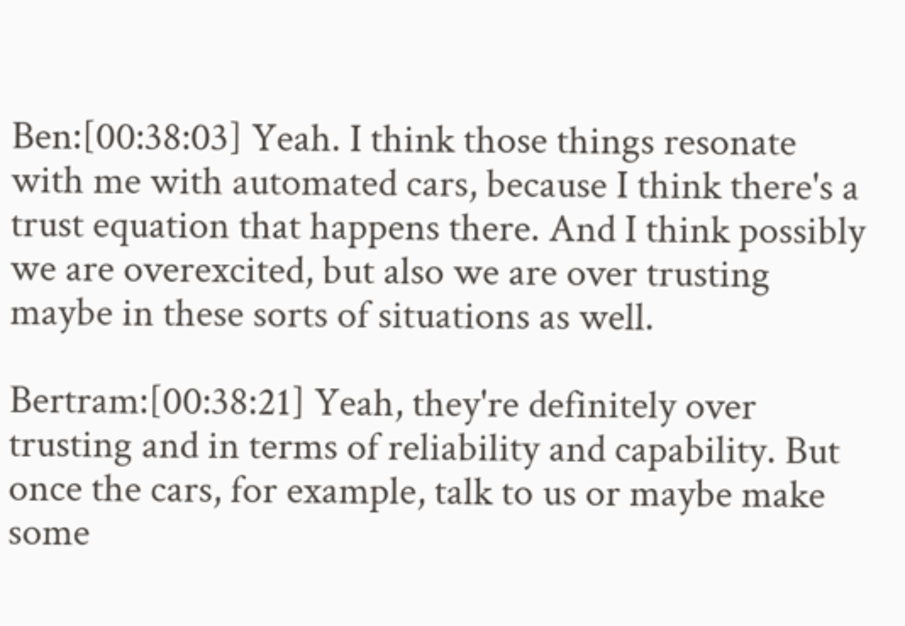Ben:[00:38:03] Yeah. I think those things resonate with me with automated cars, because I think there's a trust equation that happens there. And I think possibly we are overexcited, but also we are over trusting maybe in these sorts of situations as well.

Bertram:[00:38:21] Yeah, they're definitely over trusting and in terms of reliability and capability. But once the cars, for example, talk to us or maybe make some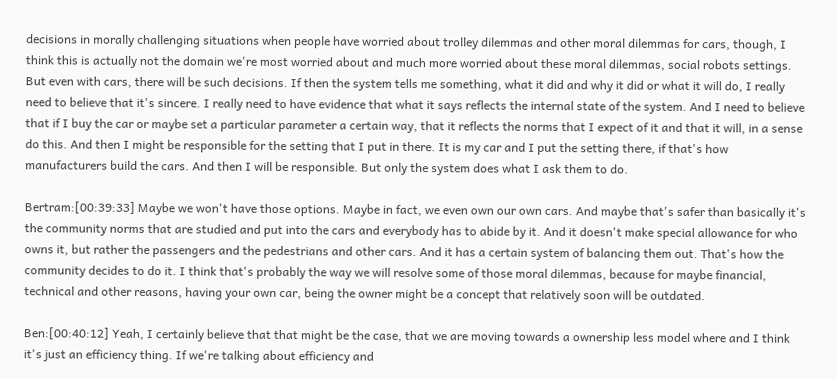decisions in morally challenging situations when people have worried about trolley dilemmas and other moral dilemmas for cars, though, I think this is actually not the domain we're most worried about and much more worried about these moral dilemmas, social robots settings. But even with cars, there will be such decisions. If then the system tells me something, what it did and why it did or what it will do, I really need to believe that it's sincere. I really need to have evidence that what it says reflects the internal state of the system. And I need to believe that if I buy the car or maybe set a particular parameter a certain way, that it reflects the norms that I expect of it and that it will, in a sense do this. And then I might be responsible for the setting that I put in there. It is my car and I put the setting there, if that's how manufacturers build the cars. And then I will be responsible. But only the system does what I ask them to do.

Bertram:[00:39:33] Maybe we won't have those options. Maybe in fact, we even own our own cars. And maybe that's safer than basically it's the community norms that are studied and put into the cars and everybody has to abide by it. And it doesn't make special allowance for who owns it, but rather the passengers and the pedestrians and other cars. And it has a certain system of balancing them out. That's how the community decides to do it. I think that's probably the way we will resolve some of those moral dilemmas, because for maybe financial, technical and other reasons, having your own car, being the owner might be a concept that relatively soon will be outdated.

Ben:[00:40:12] Yeah, I certainly believe that that might be the case, that we are moving towards a ownership less model where and I think it's just an efficiency thing. If we're talking about efficiency and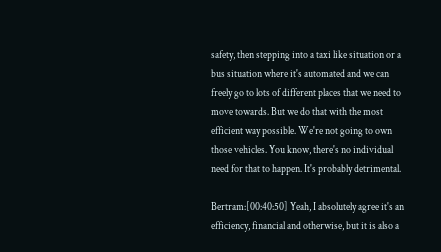safety, then stepping into a taxi like situation or a bus situation where it's automated and we can freely go to lots of different places that we need to move towards. But we do that with the most efficient way possible. We're not going to own those vehicles. You know, there's no individual need for that to happen. It's probably detrimental.

Bertram:[00:40:50] Yeah, I absolutely agree it's an efficiency, financial and otherwise, but it is also a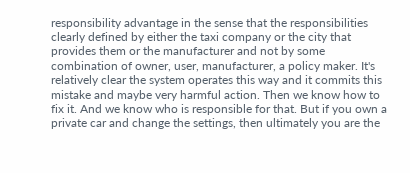responsibility advantage in the sense that the responsibilities clearly defined by either the taxi company or the city that provides them or the manufacturer and not by some combination of owner, user, manufacturer, a policy maker. It's relatively clear the system operates this way and it commits this mistake and maybe very harmful action. Then we know how to fix it. And we know who is responsible for that. But if you own a private car and change the settings, then ultimately you are the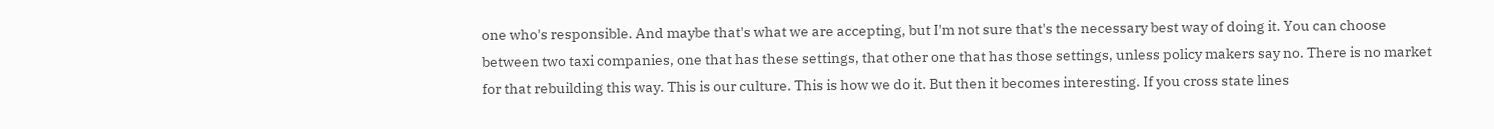one who's responsible. And maybe that's what we are accepting, but I'm not sure that's the necessary best way of doing it. You can choose between two taxi companies, one that has these settings, that other one that has those settings, unless policy makers say no. There is no market for that rebuilding this way. This is our culture. This is how we do it. But then it becomes interesting. If you cross state lines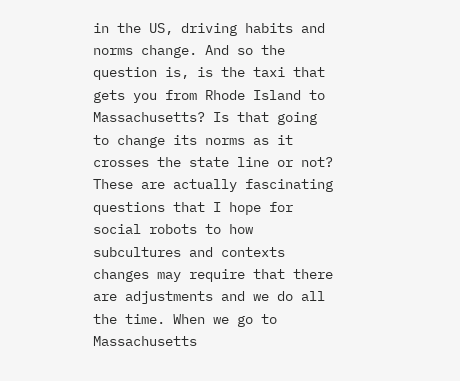in the US, driving habits and norms change. And so the question is, is the taxi that gets you from Rhode Island to Massachusetts? Is that going to change its norms as it crosses the state line or not? These are actually fascinating questions that I hope for social robots to how subcultures and contexts changes may require that there are adjustments and we do all the time. When we go to Massachusetts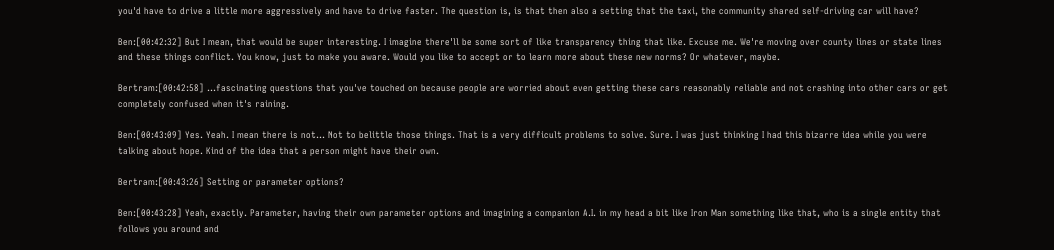you'd have to drive a little more aggressively and have to drive faster. The question is, is that then also a setting that the taxi, the community shared self-driving car will have?

Ben:[00:42:32] But I mean, that would be super interesting. I imagine there'll be some sort of like transparency thing that like. Excuse me. We're moving over county lines or state lines and these things conflict. You know, just to make you aware. Would you like to accept or to learn more about these new norms? Or whatever, maybe.

Bertram:[00:42:58] ...fascinating questions that you've touched on because people are worried about even getting these cars reasonably reliable and not crashing into other cars or get completely confused when it's raining.

Ben:[00:43:09] Yes. Yeah. I mean there is not... Not to belittle those things. That is a very difficult problems to solve. Sure. I was just thinking I had this bizarre idea while you were talking about hope. Kind of the idea that a person might have their own.

Bertram:[00:43:26] Setting or parameter options?

Ben:[00:43:28] Yeah, exactly. Parameter, having their own parameter options and imagining a companion A.I. in my head a bit like Iron Man something like that, who is a single entity that follows you around and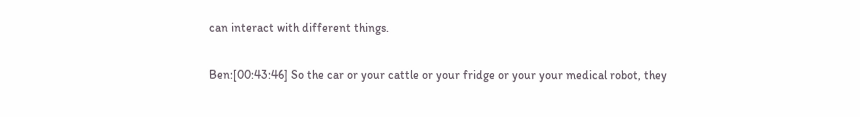can interact with different things.

Ben:[00:43:46] So the car or your cattle or your fridge or your your medical robot, they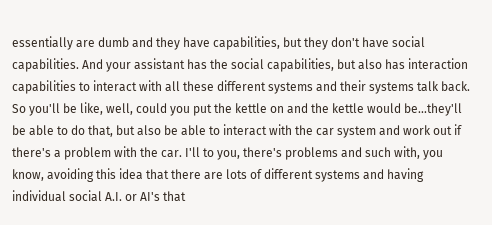essentially are dumb and they have capabilities, but they don't have social capabilities. And your assistant has the social capabilities, but also has interaction capabilities to interact with all these different systems and their systems talk back. So you'll be like, well, could you put the kettle on and the kettle would be...they'll be able to do that, but also be able to interact with the car system and work out if there's a problem with the car. I'll to you, there's problems and such with, you know, avoiding this idea that there are lots of different systems and having individual social A.I. or AI's that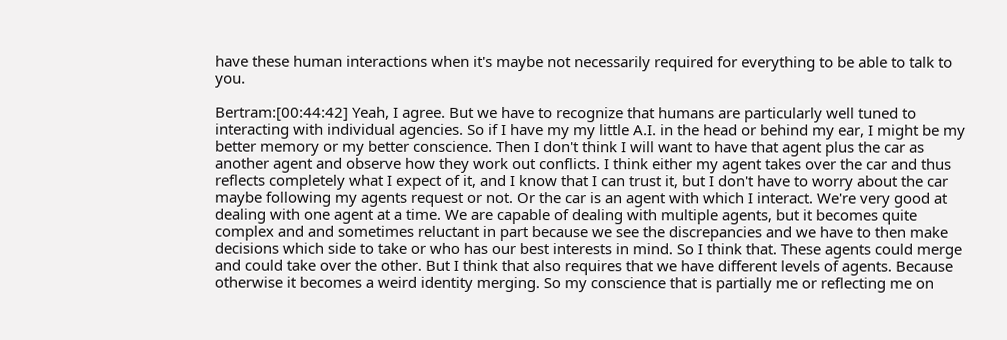have these human interactions when it's maybe not necessarily required for everything to be able to talk to you.

Bertram:[00:44:42] Yeah, I agree. But we have to recognize that humans are particularly well tuned to interacting with individual agencies. So if I have my my little A.I. in the head or behind my ear, I might be my better memory or my better conscience. Then I don't think I will want to have that agent plus the car as another agent and observe how they work out conflicts. I think either my agent takes over the car and thus reflects completely what I expect of it, and I know that I can trust it, but I don't have to worry about the car maybe following my agents request or not. Or the car is an agent with which I interact. We're very good at dealing with one agent at a time. We are capable of dealing with multiple agents, but it becomes quite complex and and sometimes reluctant in part because we see the discrepancies and we have to then make decisions which side to take or who has our best interests in mind. So I think that. These agents could merge and could take over the other. But I think that also requires that we have different levels of agents. Because otherwise it becomes a weird identity merging. So my conscience that is partially me or reflecting me on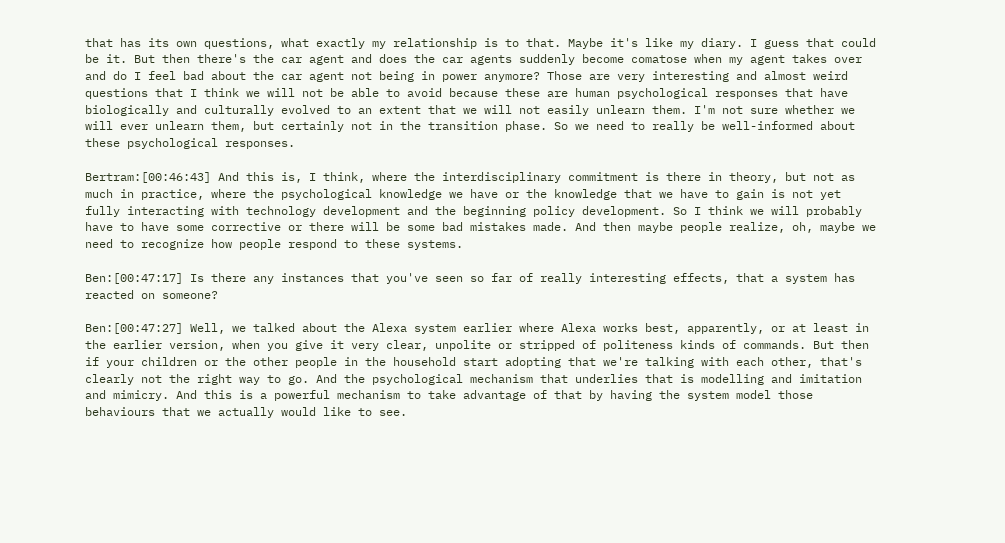that has its own questions, what exactly my relationship is to that. Maybe it's like my diary. I guess that could be it. But then there's the car agent and does the car agents suddenly become comatose when my agent takes over and do I feel bad about the car agent not being in power anymore? Those are very interesting and almost weird questions that I think we will not be able to avoid because these are human psychological responses that have biologically and culturally evolved to an extent that we will not easily unlearn them. I'm not sure whether we will ever unlearn them, but certainly not in the transition phase. So we need to really be well-informed about these psychological responses.

Bertram:[00:46:43] And this is, I think, where the interdisciplinary commitment is there in theory, but not as much in practice, where the psychological knowledge we have or the knowledge that we have to gain is not yet fully interacting with technology development and the beginning policy development. So I think we will probably have to have some corrective or there will be some bad mistakes made. And then maybe people realize, oh, maybe we need to recognize how people respond to these systems.

Ben:[00:47:17] Is there any instances that you've seen so far of really interesting effects, that a system has reacted on someone?

Ben:[00:47:27] Well, we talked about the Alexa system earlier where Alexa works best, apparently, or at least in the earlier version, when you give it very clear, unpolite or stripped of politeness kinds of commands. But then if your children or the other people in the household start adopting that we're talking with each other, that's clearly not the right way to go. And the psychological mechanism that underlies that is modelling and imitation and mimicry. And this is a powerful mechanism to take advantage of that by having the system model those behaviours that we actually would like to see.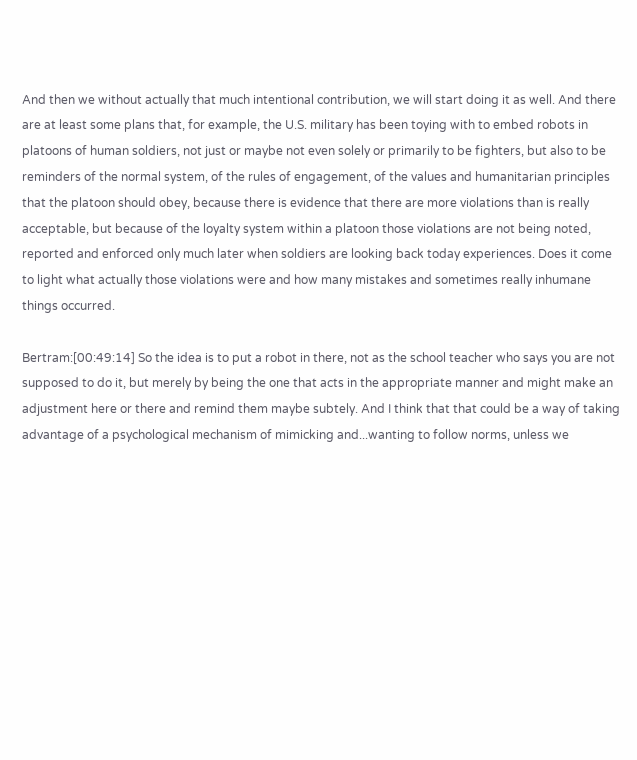And then we without actually that much intentional contribution, we will start doing it as well. And there are at least some plans that, for example, the U.S. military has been toying with to embed robots in platoons of human soldiers, not just or maybe not even solely or primarily to be fighters, but also to be reminders of the normal system, of the rules of engagement, of the values and humanitarian principles that the platoon should obey, because there is evidence that there are more violations than is really acceptable, but because of the loyalty system within a platoon those violations are not being noted, reported and enforced only much later when soldiers are looking back today experiences. Does it come to light what actually those violations were and how many mistakes and sometimes really inhumane things occurred.

Bertram:[00:49:14] So the idea is to put a robot in there, not as the school teacher who says you are not supposed to do it, but merely by being the one that acts in the appropriate manner and might make an adjustment here or there and remind them maybe subtely. And I think that that could be a way of taking advantage of a psychological mechanism of mimicking and...wanting to follow norms, unless we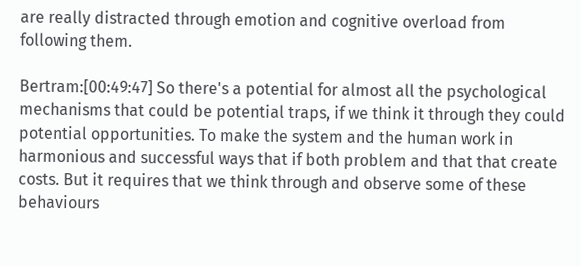are really distracted through emotion and cognitive overload from following them.

Bertram:[00:49:47] So there's a potential for almost all the psychological mechanisms that could be potential traps, if we think it through they could potential opportunities. To make the system and the human work in harmonious and successful ways that if both problem and that that create costs. But it requires that we think through and observe some of these behaviours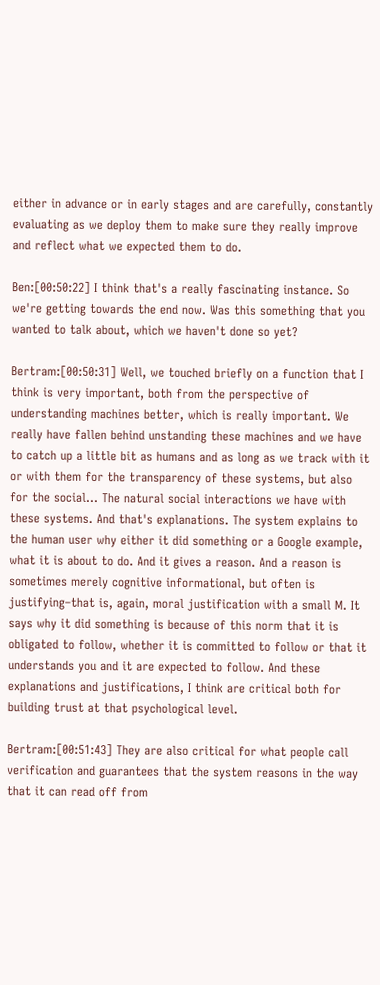either in advance or in early stages and are carefully, constantly evaluating as we deploy them to make sure they really improve and reflect what we expected them to do.

Ben:[00:50:22] I think that's a really fascinating instance. So we're getting towards the end now. Was this something that you wanted to talk about, which we haven't done so yet?

Bertram:[00:50:31] Well, we touched briefly on a function that I think is very important, both from the perspective of understanding machines better, which is really important. We really have fallen behind unstanding these machines and we have to catch up a little bit as humans and as long as we track with it or with them for the transparency of these systems, but also for the social... The natural social interactions we have with these systems. And that's explanations. The system explains to the human user why either it did something or a Google example, what it is about to do. And it gives a reason. And a reason is sometimes merely cognitive informational, but often is justifying–that is, again, moral justification with a small M. It says why it did something is because of this norm that it is obligated to follow, whether it is committed to follow or that it understands you and it are expected to follow. And these explanations and justifications, I think are critical both for building trust at that psychological level.

Bertram:[00:51:43] They are also critical for what people call verification and guarantees that the system reasons in the way that it can read off from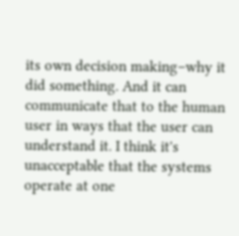its own decision making–why it did something. And it can communicate that to the human user in ways that the user can understand it. I think it's unacceptable that the systems operate at one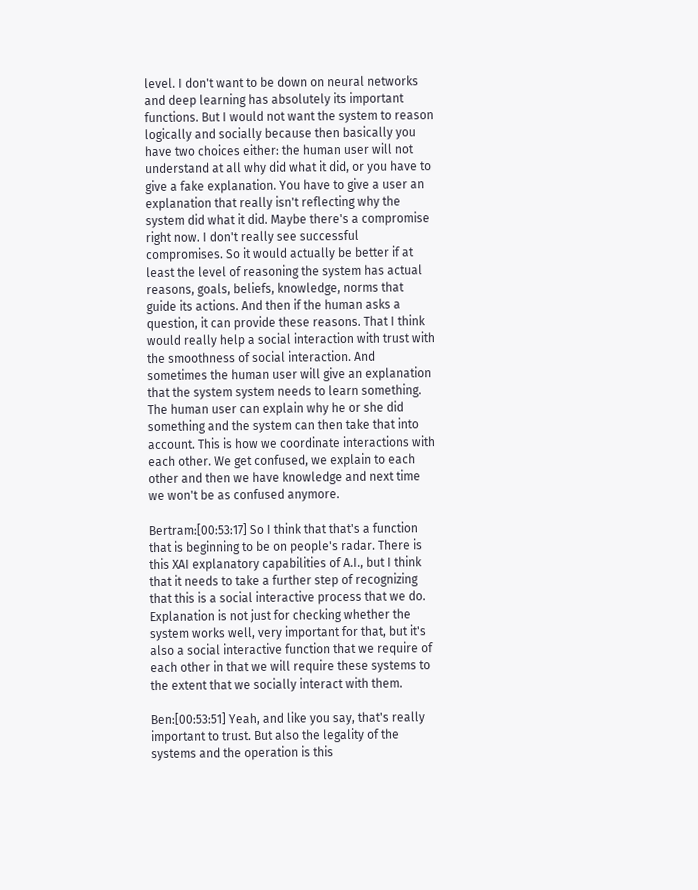level. I don't want to be down on neural networks and deep learning has absolutely its important functions. But I would not want the system to reason logically and socially because then basically you have two choices either: the human user will not understand at all why did what it did, or you have to give a fake explanation. You have to give a user an explanation that really isn't reflecting why the system did what it did. Maybe there's a compromise right now. I don't really see successful compromises. So it would actually be better if at least the level of reasoning the system has actual reasons, goals, beliefs, knowledge, norms that guide its actions. And then if the human asks a question, it can provide these reasons. That I think would really help a social interaction with trust with the smoothness of social interaction. And sometimes the human user will give an explanation that the system system needs to learn something. The human user can explain why he or she did something and the system can then take that into account. This is how we coordinate interactions with each other. We get confused, we explain to each other and then we have knowledge and next time we won't be as confused anymore.

Bertram:[00:53:17] So I think that that's a function that is beginning to be on people's radar. There is this XAI explanatory capabilities of A.I., but I think that it needs to take a further step of recognizing that this is a social interactive process that we do. Explanation is not just for checking whether the system works well, very important for that, but it's also a social interactive function that we require of each other in that we will require these systems to the extent that we socially interact with them.

Ben:[00:53:51] Yeah, and like you say, that's really important to trust. But also the legality of the systems and the operation is this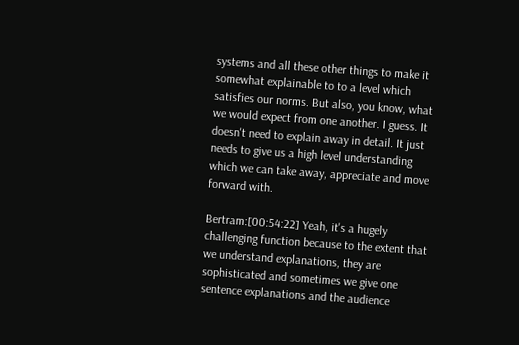systems and all these other things to make it somewhat explainable to to a level which satisfies our norms. But also, you know, what we would expect from one another. I guess. It doesn't need to explain away in detail. It just needs to give us a high level understanding which we can take away, appreciate and move forward with.

Bertram:[00:54:22] Yeah, it's a hugely challenging function because to the extent that we understand explanations, they are sophisticated and sometimes we give one sentence explanations and the audience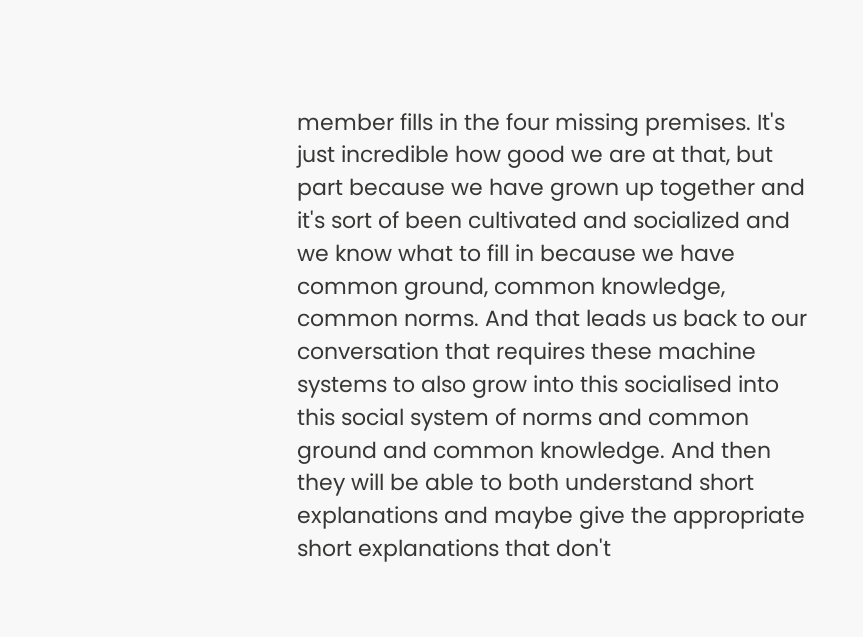member fills in the four missing premises. It's just incredible how good we are at that, but part because we have grown up together and it's sort of been cultivated and socialized and we know what to fill in because we have common ground, common knowledge, common norms. And that leads us back to our conversation that requires these machine systems to also grow into this socialised into this social system of norms and common ground and common knowledge. And then they will be able to both understand short explanations and maybe give the appropriate short explanations that don't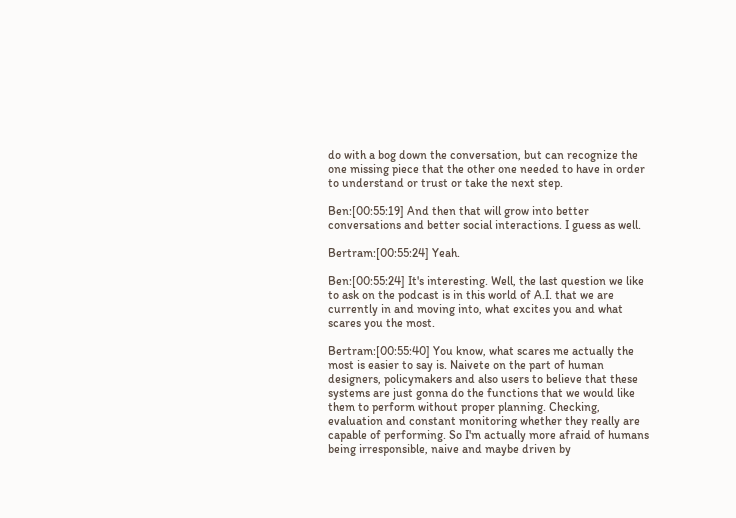do with a bog down the conversation, but can recognize the one missing piece that the other one needed to have in order to understand or trust or take the next step.

Ben:[00:55:19] And then that will grow into better conversations and better social interactions. I guess as well.

Bertram:[00:55:24] Yeah.

Ben:[00:55:24] It's interesting. Well, the last question we like to ask on the podcast is in this world of A.I. that we are currently in and moving into, what excites you and what scares you the most.

Bertram:[00:55:40] You know, what scares me actually the most is easier to say is. Naivete on the part of human designers, policymakers and also users to believe that these systems are just gonna do the functions that we would like them to perform without proper planning. Checking, evaluation and constant monitoring whether they really are capable of performing. So I'm actually more afraid of humans being irresponsible, naive and maybe driven by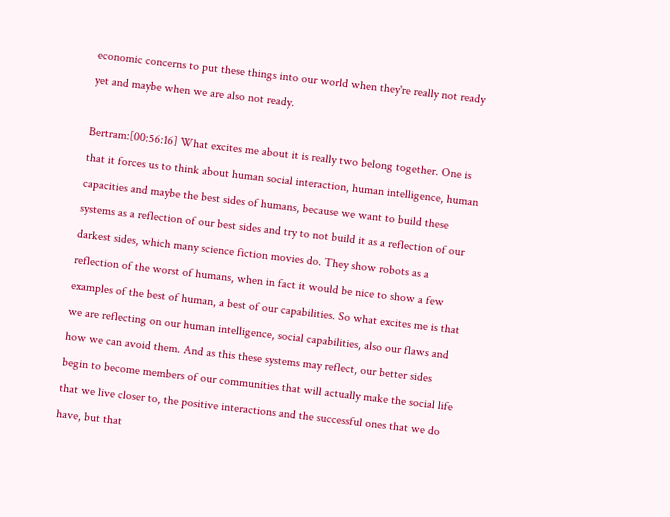economic concerns to put these things into our world when they're really not ready yet and maybe when we are also not ready.

Bertram:[00:56:16] What excites me about it is really two belong together. One is that it forces us to think about human social interaction, human intelligence, human capacities and maybe the best sides of humans, because we want to build these systems as a reflection of our best sides and try to not build it as a reflection of our darkest sides, which many science fiction movies do. They show robots as a reflection of the worst of humans, when in fact it would be nice to show a few examples of the best of human, a best of our capabilities. So what excites me is that we are reflecting on our human intelligence, social capabilities, also our flaws and how we can avoid them. And as this these systems may reflect, our better sides begin to become members of our communities that will actually make the social life that we live closer to, the positive interactions and the successful ones that we do have, but that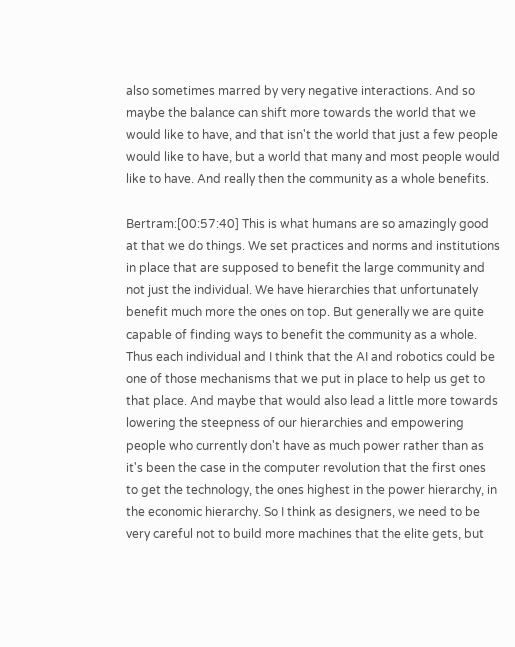also sometimes marred by very negative interactions. And so maybe the balance can shift more towards the world that we would like to have, and that isn't the world that just a few people would like to have, but a world that many and most people would like to have. And really then the community as a whole benefits.

Bertram:[00:57:40] This is what humans are so amazingly good at that we do things. We set practices and norms and institutions in place that are supposed to benefit the large community and not just the individual. We have hierarchies that unfortunately benefit much more the ones on top. But generally we are quite capable of finding ways to benefit the community as a whole. Thus each individual and I think that the AI and robotics could be one of those mechanisms that we put in place to help us get to that place. And maybe that would also lead a little more towards lowering the steepness of our hierarchies and empowering people who currently don't have as much power rather than as it's been the case in the computer revolution that the first ones to get the technology, the ones highest in the power hierarchy, in the economic hierarchy. So I think as designers, we need to be very careful not to build more machines that the elite gets, but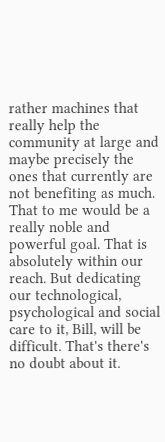rather machines that really help the community at large and maybe precisely the ones that currently are not benefiting as much. That to me would be a really noble and powerful goal. That is absolutely within our reach. But dedicating our technological, psychological and social care to it, Bill, will be difficult. That's there's no doubt about it.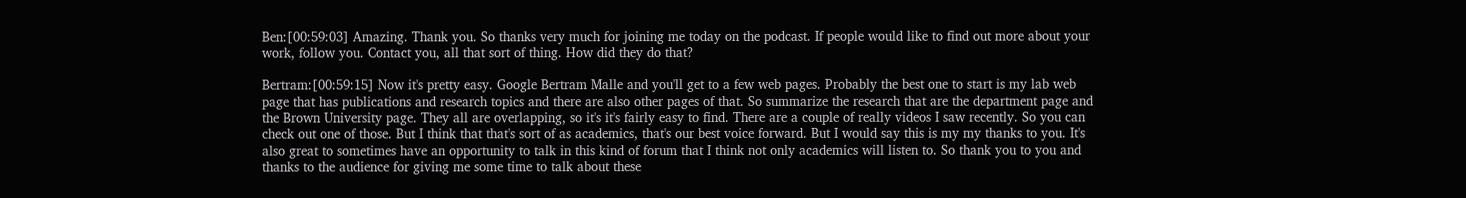Ben:[00:59:03] Amazing. Thank you. So thanks very much for joining me today on the podcast. If people would like to find out more about your work, follow you. Contact you, all that sort of thing. How did they do that?

Bertram:[00:59:15] Now it's pretty easy. Google Bertram Malle and you'll get to a few web pages. Probably the best one to start is my lab web page that has publications and research topics and there are also other pages of that. So summarize the research that are the department page and the Brown University page. They all are overlapping, so it's it's fairly easy to find. There are a couple of really videos I saw recently. So you can check out one of those. But I think that that's sort of as academics, that's our best voice forward. But I would say this is my my thanks to you. It's also great to sometimes have an opportunity to talk in this kind of forum that I think not only academics will listen to. So thank you to you and thanks to the audience for giving me some time to talk about these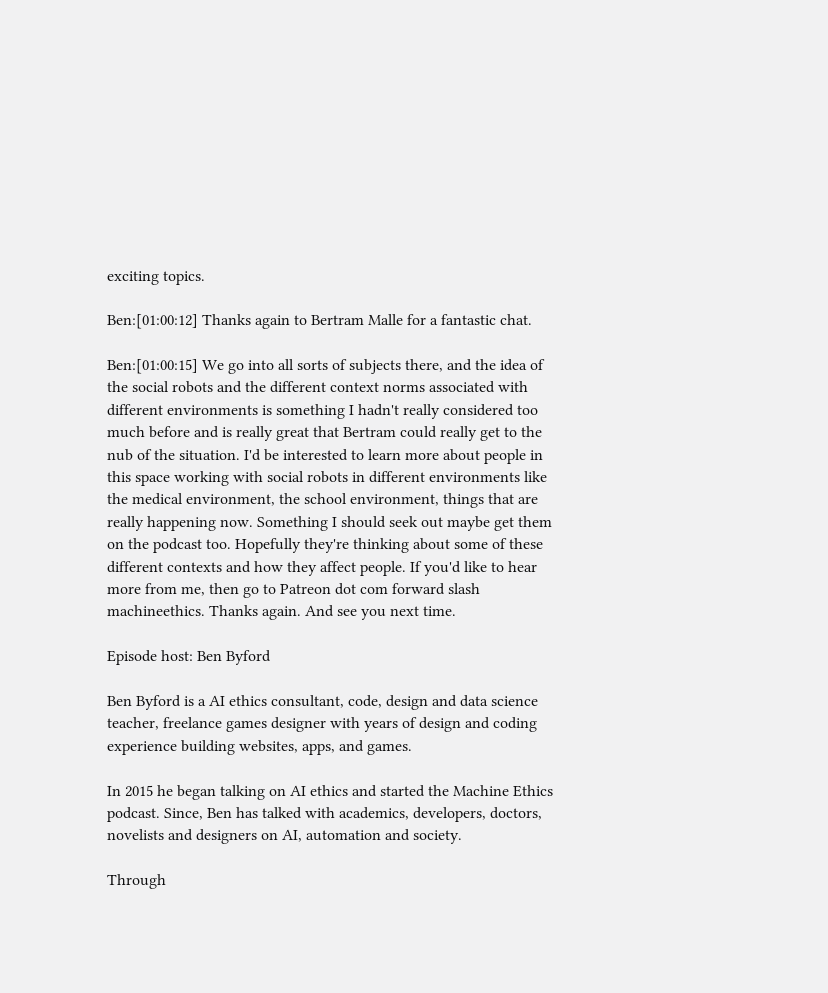exciting topics.

Ben:[01:00:12] Thanks again to Bertram Malle for a fantastic chat.

Ben:[01:00:15] We go into all sorts of subjects there, and the idea of the social robots and the different context norms associated with different environments is something I hadn't really considered too much before and is really great that Bertram could really get to the nub of the situation. I'd be interested to learn more about people in this space working with social robots in different environments like the medical environment, the school environment, things that are really happening now. Something I should seek out maybe get them on the podcast too. Hopefully they're thinking about some of these different contexts and how they affect people. If you'd like to hear more from me, then go to Patreon dot com forward slash machineethics. Thanks again. And see you next time.

Episode host: Ben Byford

Ben Byford is a AI ethics consultant, code, design and data science teacher, freelance games designer with years of design and coding experience building websites, apps, and games.

In 2015 he began talking on AI ethics and started the Machine Ethics podcast. Since, Ben has talked with academics, developers, doctors, novelists and designers on AI, automation and society.

Through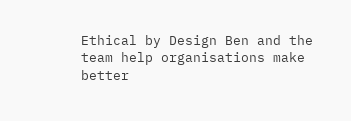Ethical by Design Ben and the team help organisations make better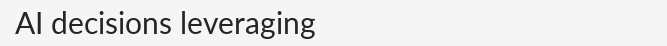AI decisions leveraging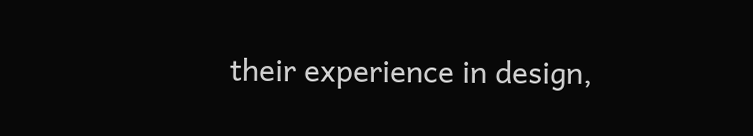their experience in design,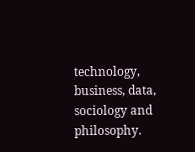technology, business, data, sociology and philosophy.